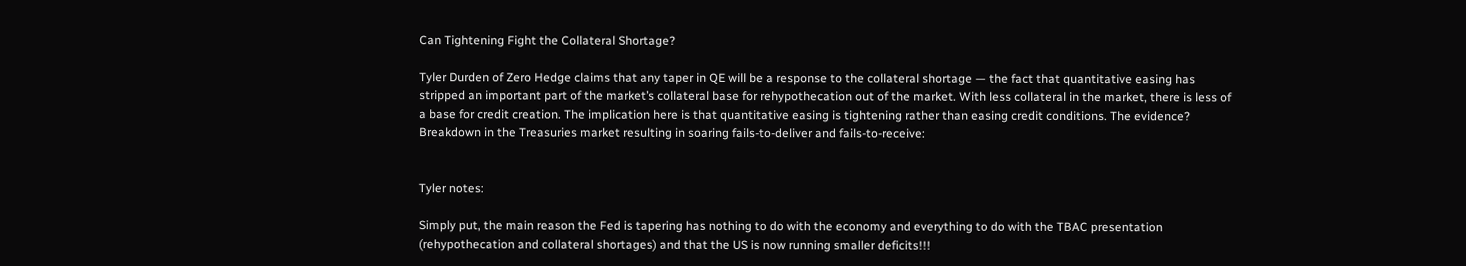Can Tightening Fight the Collateral Shortage?

Tyler Durden of Zero Hedge claims that any taper in QE will be a response to the collateral shortage — the fact that quantitative easing has stripped an important part of the market’s collateral base for rehypothecation out of the market. With less collateral in the market, there is less of a base for credit creation. The implication here is that quantitative easing is tightening rather than easing credit conditions. The evidence? Breakdown in the Treasuries market resulting in soaring fails-to-deliver and fails-to-receive:


Tyler notes:

Simply put, the main reason the Fed is tapering has nothing to do with the economy and everything to do with the TBAC presentation (rehypothecation and collateral shortages) and that the US is now running smaller deficits!!!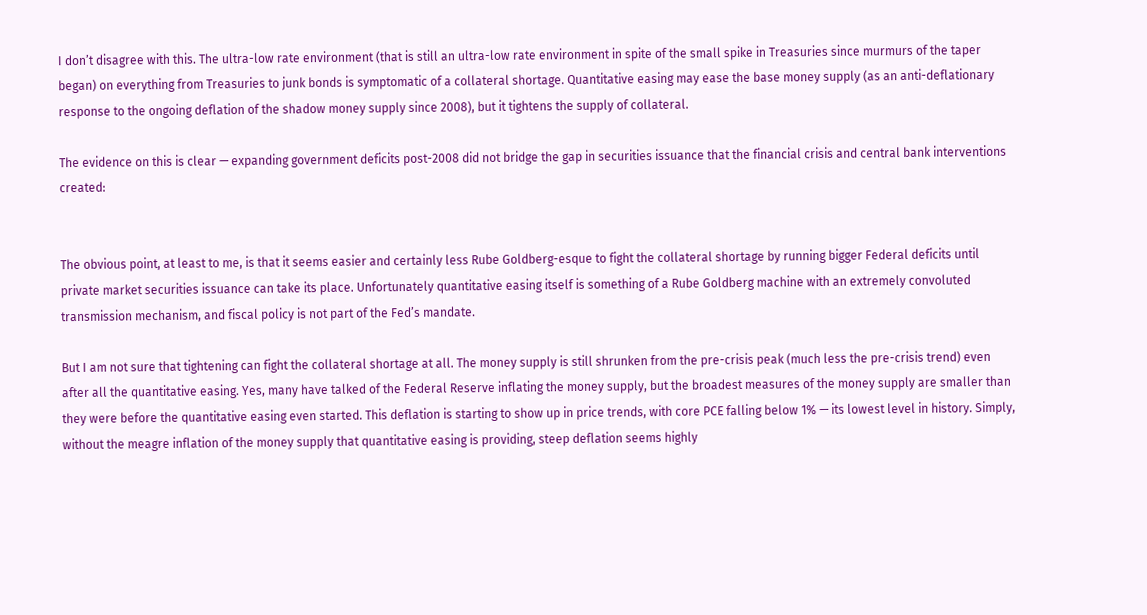I don’t disagree with this. The ultra-low rate environment (that is still an ultra-low rate environment in spite of the small spike in Treasuries since murmurs of the taper began) on everything from Treasuries to junk bonds is symptomatic of a collateral shortage. Quantitative easing may ease the base money supply (as an anti-deflationary response to the ongoing deflation of the shadow money supply since 2008), but it tightens the supply of collateral.

The evidence on this is clear — expanding government deficits post-2008 did not bridge the gap in securities issuance that the financial crisis and central bank interventions created:


The obvious point, at least to me, is that it seems easier and certainly less Rube Goldberg-esque to fight the collateral shortage by running bigger Federal deficits until private market securities issuance can take its place. Unfortunately quantitative easing itself is something of a Rube Goldberg machine with an extremely convoluted transmission mechanism, and fiscal policy is not part of the Fed’s mandate.

But I am not sure that tightening can fight the collateral shortage at all. The money supply is still shrunken from the pre-crisis peak (much less the pre-crisis trend) even after all the quantitative easing. Yes, many have talked of the Federal Reserve inflating the money supply, but the broadest measures of the money supply are smaller than they were before the quantitative easing even started. This deflation is starting to show up in price trends, with core PCE falling below 1% — its lowest level in history. Simply, without the meagre inflation of the money supply that quantitative easing is providing, steep deflation seems highly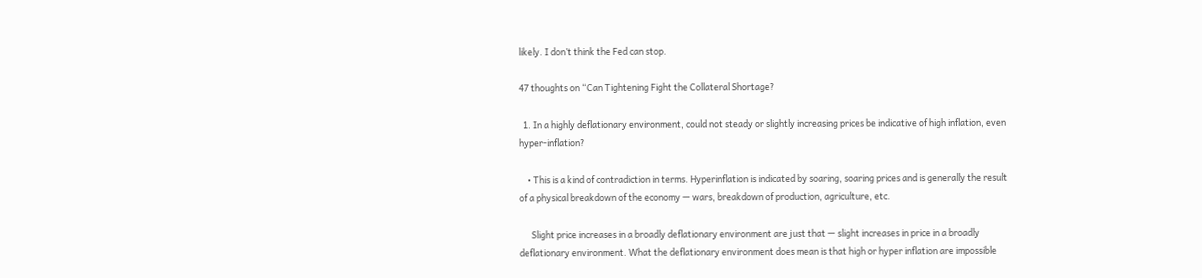likely. I don’t think the Fed can stop.

47 thoughts on “Can Tightening Fight the Collateral Shortage?

  1. In a highly deflationary environment, could not steady or slightly increasing prices be indicative of high inflation, even hyper-inflation?

    • This is a kind of contradiction in terms. Hyperinflation is indicated by soaring, soaring prices and is generally the result of a physical breakdown of the economy — wars, breakdown of production, agriculture, etc.

      Slight price increases in a broadly deflationary environment are just that — slight increases in price in a broadly deflationary environment. What the deflationary environment does mean is that high or hyper inflation are impossible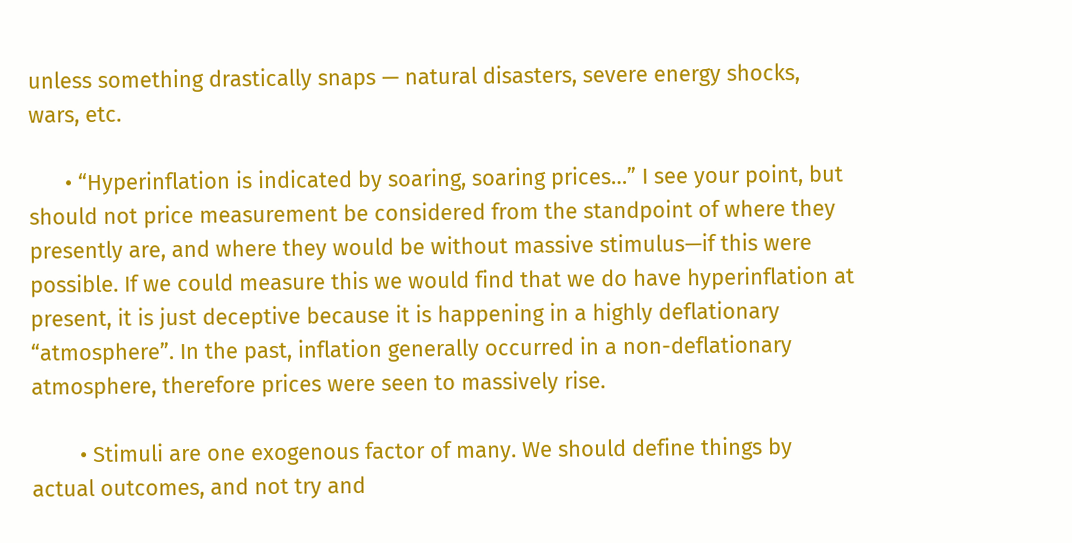unless something drastically snaps — natural disasters, severe energy shocks, wars, etc.

      • “Hyperinflation is indicated by soaring, soaring prices…” I see your point, but should not price measurement be considered from the standpoint of where they presently are, and where they would be without massive stimulus—if this were possible. If we could measure this we would find that we do have hyperinflation at present, it is just deceptive because it is happening in a highly deflationary “atmosphere”. In the past, inflation generally occurred in a non-deflationary atmosphere, therefore prices were seen to massively rise.

        • Stimuli are one exogenous factor of many. We should define things by actual outcomes, and not try and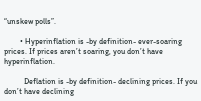“unskew polls”.

        • Hyperinflation is -by definition- ever-soaring prices. If prices aren’t soaring, you don’t have hyperinflation.

          Deflation is -by definition- declining prices. If you don’t have declining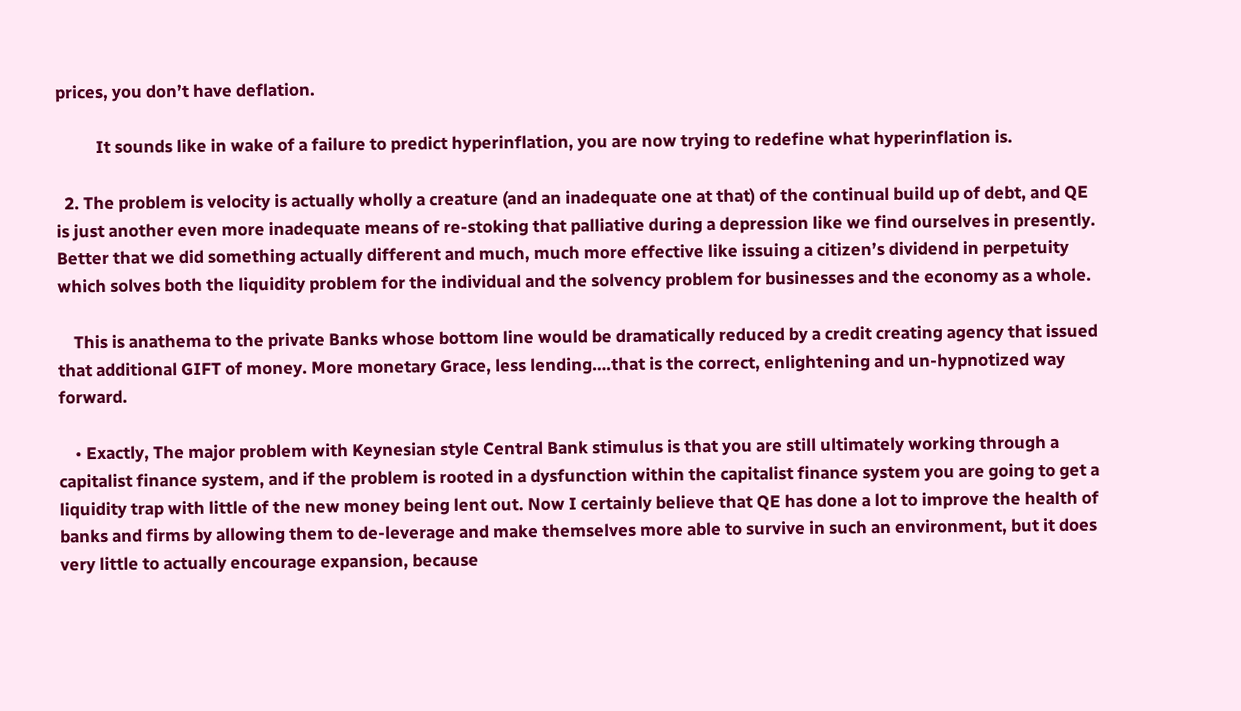prices, you don’t have deflation.

          It sounds like in wake of a failure to predict hyperinflation, you are now trying to redefine what hyperinflation is.

  2. The problem is velocity is actually wholly a creature (and an inadequate one at that) of the continual build up of debt, and QE is just another even more inadequate means of re-stoking that palliative during a depression like we find ourselves in presently. Better that we did something actually different and much, much more effective like issuing a citizen’s dividend in perpetuity which solves both the liquidity problem for the individual and the solvency problem for businesses and the economy as a whole.

    This is anathema to the private Banks whose bottom line would be dramatically reduced by a credit creating agency that issued that additional GIFT of money. More monetary Grace, less lending….that is the correct, enlightening and un-hypnotized way forward.

    • Exactly, The major problem with Keynesian style Central Bank stimulus is that you are still ultimately working through a capitalist finance system, and if the problem is rooted in a dysfunction within the capitalist finance system you are going to get a liquidity trap with little of the new money being lent out. Now I certainly believe that QE has done a lot to improve the health of banks and firms by allowing them to de-leverage and make themselves more able to survive in such an environment, but it does very little to actually encourage expansion, because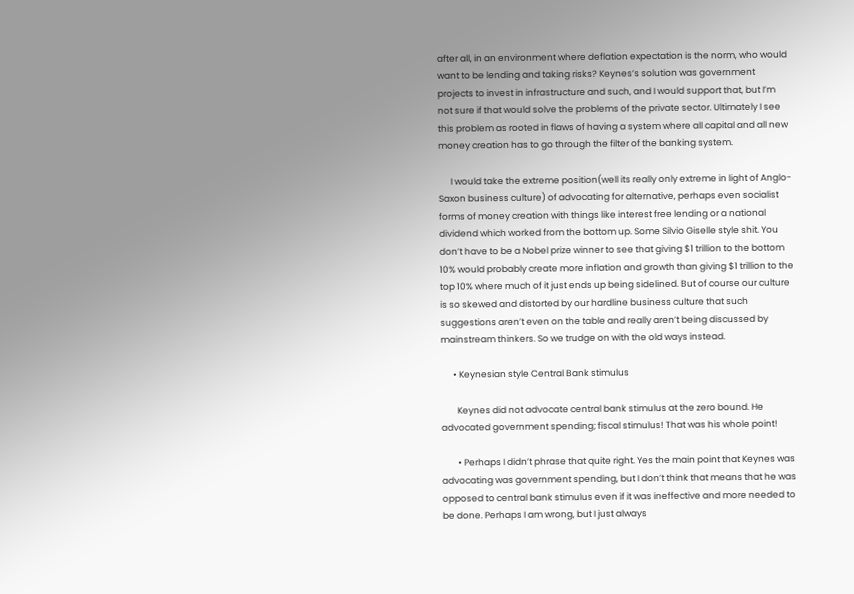after all, in an environment where deflation expectation is the norm, who would want to be lending and taking risks? Keynes’s solution was government projects to invest in infrastructure and such, and I would support that, but I’m not sure if that would solve the problems of the private sector. Ultimately I see this problem as rooted in flaws of having a system where all capital and all new money creation has to go through the filter of the banking system.

      I would take the extreme position(well its really only extreme in light of Anglo-Saxon business culture) of advocating for alternative, perhaps even socialist forms of money creation with things like interest free lending or a national dividend which worked from the bottom up. Some Silvio Giselle style shit. You don’t have to be a Nobel prize winner to see that giving $1 trillion to the bottom 10% would probably create more inflation and growth than giving $1 trillion to the top 10% where much of it just ends up being sidelined. But of course our culture is so skewed and distorted by our hardline business culture that such suggestions aren’t even on the table and really aren’t being discussed by mainstream thinkers. So we trudge on with the old ways instead.

      • Keynesian style Central Bank stimulus

        Keynes did not advocate central bank stimulus at the zero bound. He advocated government spending; fiscal stimulus! That was his whole point!

        • Perhaps I didn’t phrase that quite right. Yes the main point that Keynes was advocating was government spending, but I don’t think that means that he was opposed to central bank stimulus even if it was ineffective and more needed to be done. Perhaps I am wrong, but I just always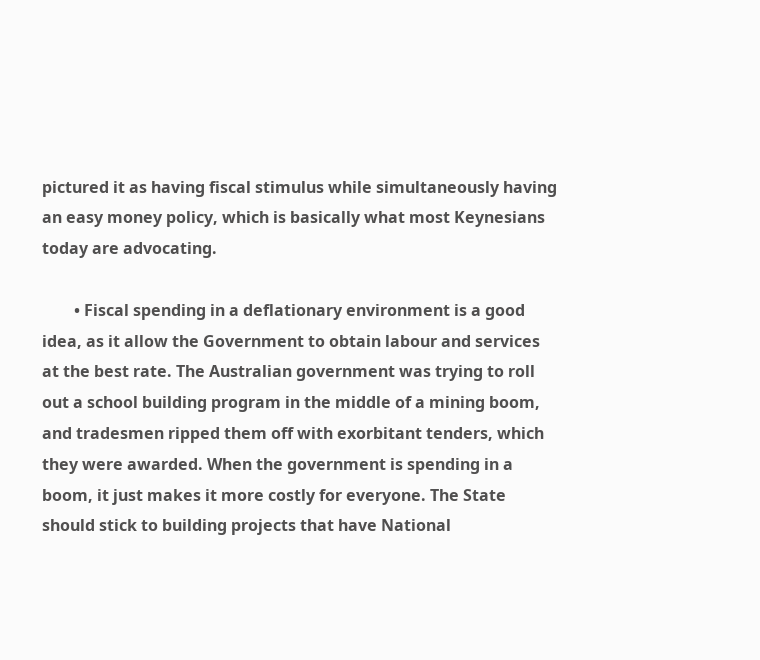pictured it as having fiscal stimulus while simultaneously having an easy money policy, which is basically what most Keynesians today are advocating.

        • Fiscal spending in a deflationary environment is a good idea, as it allow the Government to obtain labour and services at the best rate. The Australian government was trying to roll out a school building program in the middle of a mining boom, and tradesmen ripped them off with exorbitant tenders, which they were awarded. When the government is spending in a boom, it just makes it more costly for everyone. The State should stick to building projects that have National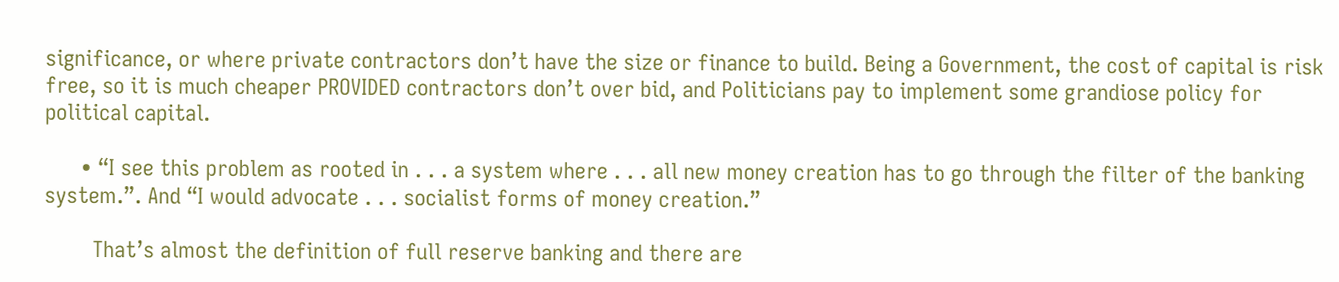significance, or where private contractors don’t have the size or finance to build. Being a Government, the cost of capital is risk free, so it is much cheaper PROVIDED contractors don’t over bid, and Politicians pay to implement some grandiose policy for political capital.

      • “I see this problem as rooted in . . . a system where . . . all new money creation has to go through the filter of the banking system.”. And “I would advocate . . . socialist forms of money creation.”

        That’s almost the definition of full reserve banking and there are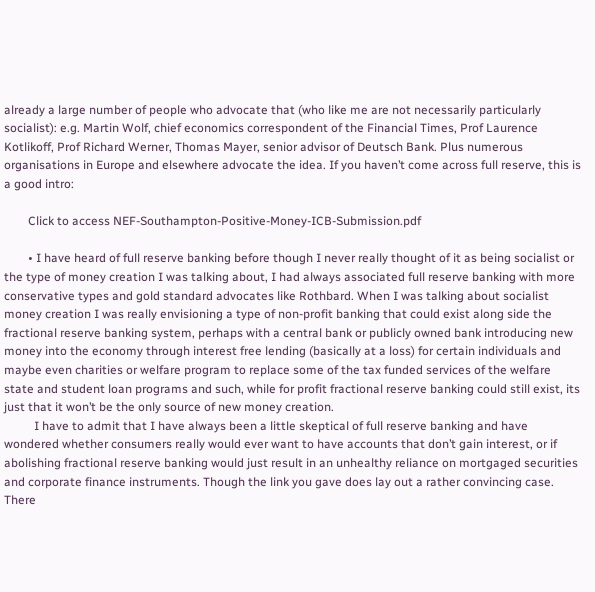already a large number of people who advocate that (who like me are not necessarily particularly socialist): e.g. Martin Wolf, chief economics correspondent of the Financial Times, Prof Laurence Kotlikoff, Prof Richard Werner, Thomas Mayer, senior advisor of Deutsch Bank. Plus numerous organisations in Europe and elsewhere advocate the idea. If you haven’t come across full reserve, this is a good intro:

        Click to access NEF-Southampton-Positive-Money-ICB-Submission.pdf

        • I have heard of full reserve banking before though I never really thought of it as being socialist or the type of money creation I was talking about, I had always associated full reserve banking with more conservative types and gold standard advocates like Rothbard. When I was talking about socialist money creation I was really envisioning a type of non-profit banking that could exist along side the fractional reserve banking system, perhaps with a central bank or publicly owned bank introducing new money into the economy through interest free lending (basically at a loss) for certain individuals and maybe even charities or welfare program to replace some of the tax funded services of the welfare state and student loan programs and such, while for profit fractional reserve banking could still exist, its just that it won’t be the only source of new money creation.
          I have to admit that I have always been a little skeptical of full reserve banking and have wondered whether consumers really would ever want to have accounts that don’t gain interest, or if abolishing fractional reserve banking would just result in an unhealthy reliance on mortgaged securities and corporate finance instruments. Though the link you gave does lay out a rather convincing case. There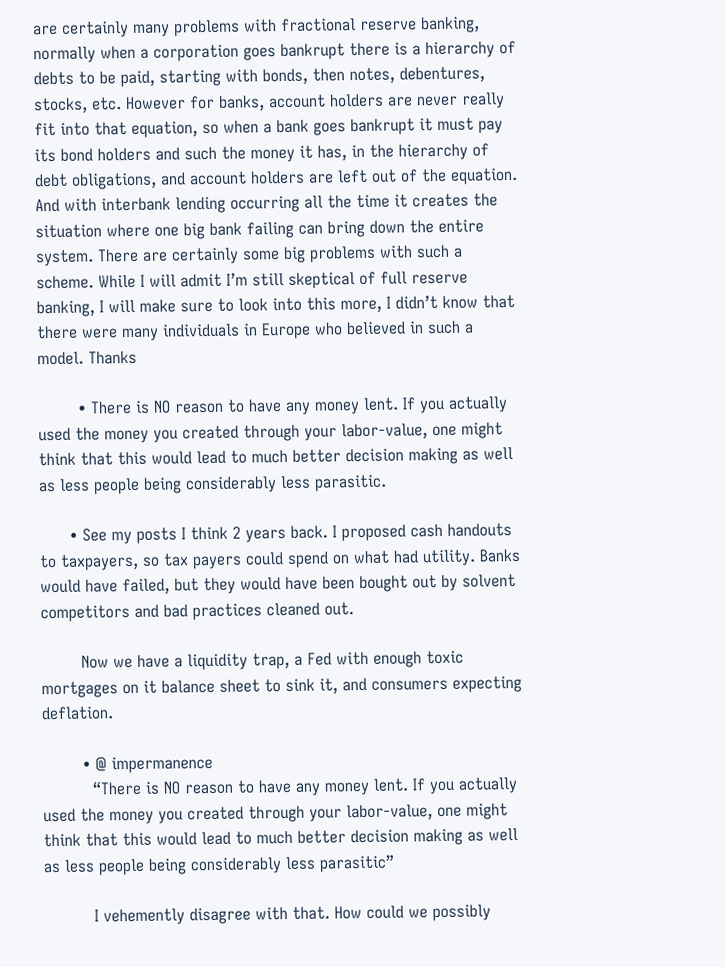are certainly many problems with fractional reserve banking, normally when a corporation goes bankrupt there is a hierarchy of debts to be paid, starting with bonds, then notes, debentures, stocks, etc. However for banks, account holders are never really fit into that equation, so when a bank goes bankrupt it must pay its bond holders and such the money it has, in the hierarchy of debt obligations, and account holders are left out of the equation. And with interbank lending occurring all the time it creates the situation where one big bank failing can bring down the entire system. There are certainly some big problems with such a scheme. While I will admit I’m still skeptical of full reserve banking, I will make sure to look into this more, I didn’t know that there were many individuals in Europe who believed in such a model. Thanks

        • There is NO reason to have any money lent. If you actually used the money you created through your labor-value, one might think that this would lead to much better decision making as well as less people being considerably less parasitic.

      • See my posts I think 2 years back. I proposed cash handouts to taxpayers, so tax payers could spend on what had utility. Banks would have failed, but they would have been bought out by solvent competitors and bad practices cleaned out.

        Now we have a liquidity trap, a Fed with enough toxic mortgages on it balance sheet to sink it, and consumers expecting deflation.

        • @ impermanence
          “There is NO reason to have any money lent. If you actually used the money you created through your labor-value, one might think that this would lead to much better decision making as well as less people being considerably less parasitic”

          I vehemently disagree with that. How could we possibly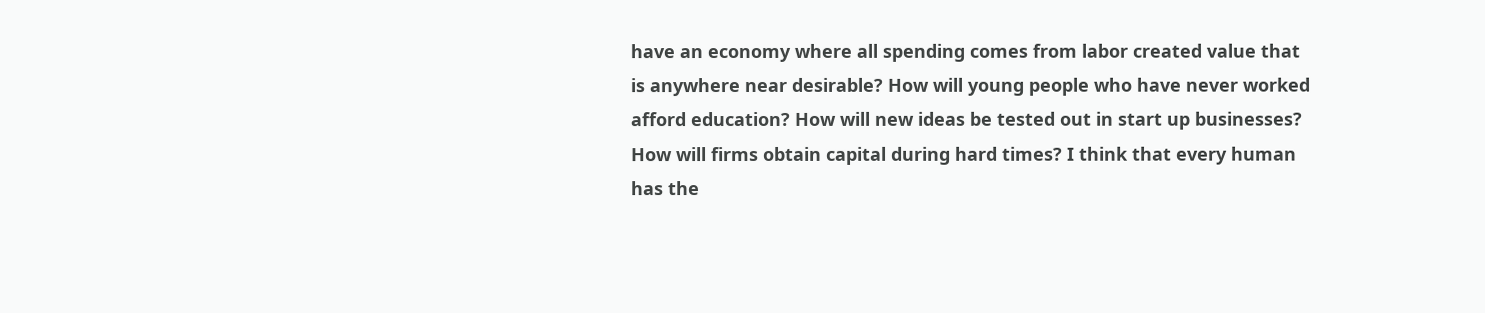have an economy where all spending comes from labor created value that is anywhere near desirable? How will young people who have never worked afford education? How will new ideas be tested out in start up businesses? How will firms obtain capital during hard times? I think that every human has the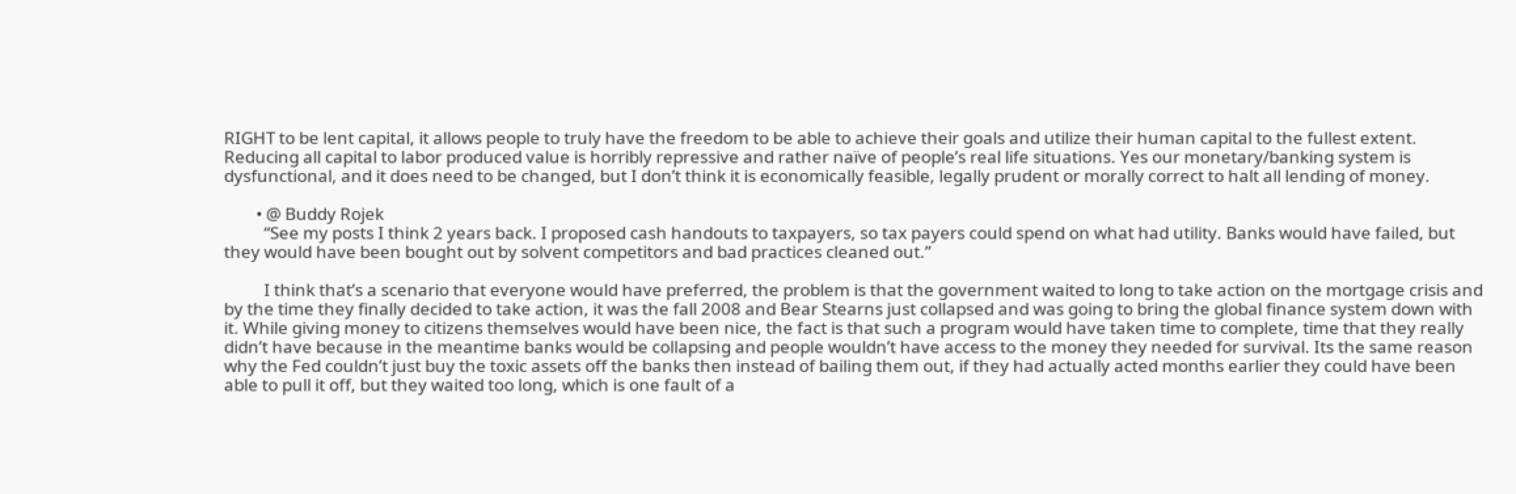RIGHT to be lent capital, it allows people to truly have the freedom to be able to achieve their goals and utilize their human capital to the fullest extent. Reducing all capital to labor produced value is horribly repressive and rather naïve of people’s real life situations. Yes our monetary/banking system is dysfunctional, and it does need to be changed, but I don’t think it is economically feasible, legally prudent or morally correct to halt all lending of money.

        • @ Buddy Rojek
          “See my posts I think 2 years back. I proposed cash handouts to taxpayers, so tax payers could spend on what had utility. Banks would have failed, but they would have been bought out by solvent competitors and bad practices cleaned out.”

          I think that’s a scenario that everyone would have preferred, the problem is that the government waited to long to take action on the mortgage crisis and by the time they finally decided to take action, it was the fall 2008 and Bear Stearns just collapsed and was going to bring the global finance system down with it. While giving money to citizens themselves would have been nice, the fact is that such a program would have taken time to complete, time that they really didn’t have because in the meantime banks would be collapsing and people wouldn’t have access to the money they needed for survival. Its the same reason why the Fed couldn’t just buy the toxic assets off the banks then instead of bailing them out, if they had actually acted months earlier they could have been able to pull it off, but they waited too long, which is one fault of a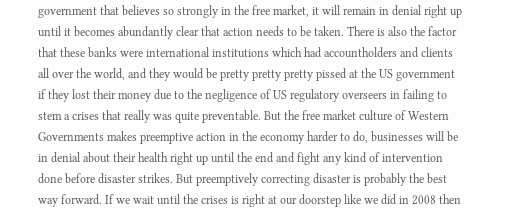government that believes so strongly in the free market, it will remain in denial right up until it becomes abundantly clear that action needs to be taken. There is also the factor that these banks were international institutions which had accountholders and clients all over the world, and they would be pretty pretty pretty pissed at the US government if they lost their money due to the negligence of US regulatory overseers in failing to stem a crises that really was quite preventable. But the free market culture of Western Governments makes preemptive action in the economy harder to do, businesses will be in denial about their health right up until the end and fight any kind of intervention done before disaster strikes. But preemptively correcting disaster is probably the best way forward. If we wait until the crises is right at our doorstep like we did in 2008 then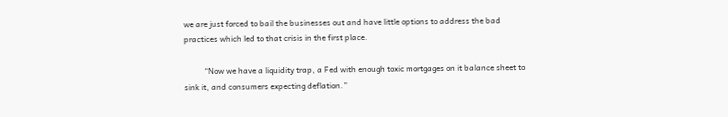we are just forced to bail the businesses out and have little options to address the bad practices which led to that crisis in the first place.

          “Now we have a liquidity trap, a Fed with enough toxic mortgages on it balance sheet to sink it, and consumers expecting deflation.”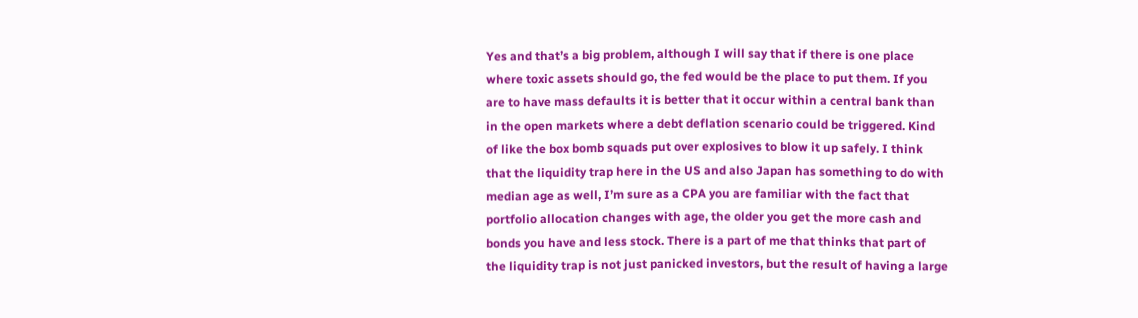Yes and that’s a big problem, although I will say that if there is one place where toxic assets should go, the fed would be the place to put them. If you are to have mass defaults it is better that it occur within a central bank than in the open markets where a debt deflation scenario could be triggered. Kind of like the box bomb squads put over explosives to blow it up safely. I think that the liquidity trap here in the US and also Japan has something to do with median age as well, I’m sure as a CPA you are familiar with the fact that portfolio allocation changes with age, the older you get the more cash and bonds you have and less stock. There is a part of me that thinks that part of the liquidity trap is not just panicked investors, but the result of having a large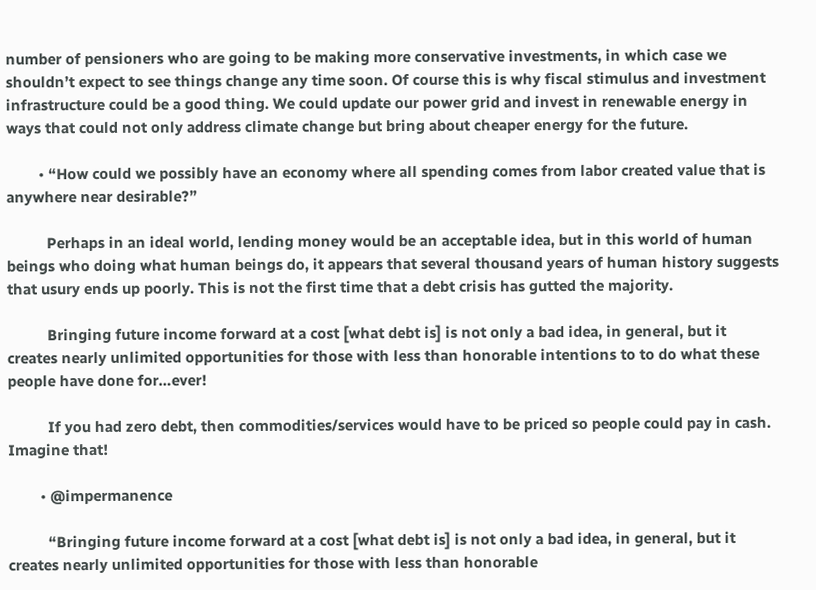number of pensioners who are going to be making more conservative investments, in which case we shouldn’t expect to see things change any time soon. Of course this is why fiscal stimulus and investment infrastructure could be a good thing. We could update our power grid and invest in renewable energy in ways that could not only address climate change but bring about cheaper energy for the future.

        • “How could we possibly have an economy where all spending comes from labor created value that is anywhere near desirable?”

          Perhaps in an ideal world, lending money would be an acceptable idea, but in this world of human beings who doing what human beings do, it appears that several thousand years of human history suggests that usury ends up poorly. This is not the first time that a debt crisis has gutted the majority.

          Bringing future income forward at a cost [what debt is] is not only a bad idea, in general, but it creates nearly unlimited opportunities for those with less than honorable intentions to to do what these people have done for…ever!

          If you had zero debt, then commodities/services would have to be priced so people could pay in cash. Imagine that!

        • @impermanence

          “Bringing future income forward at a cost [what debt is] is not only a bad idea, in general, but it creates nearly unlimited opportunities for those with less than honorable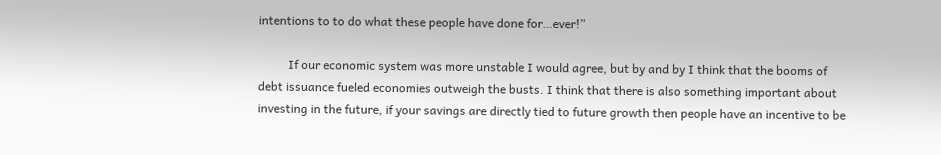intentions to to do what these people have done for…ever!”

          If our economic system was more unstable I would agree, but by and by I think that the booms of debt issuance fueled economies outweigh the busts. I think that there is also something important about investing in the future, if your savings are directly tied to future growth then people have an incentive to be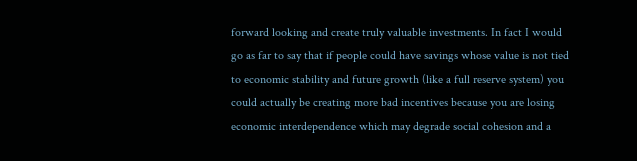forward looking and create truly valuable investments. In fact I would go as far to say that if people could have savings whose value is not tied to economic stability and future growth (like a full reserve system) you could actually be creating more bad incentives because you are losing economic interdependence which may degrade social cohesion and a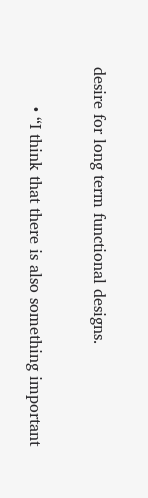desire for long term functional designs.

        • “I think that there is also something important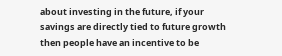about investing in the future, if your savings are directly tied to future growth then people have an incentive to be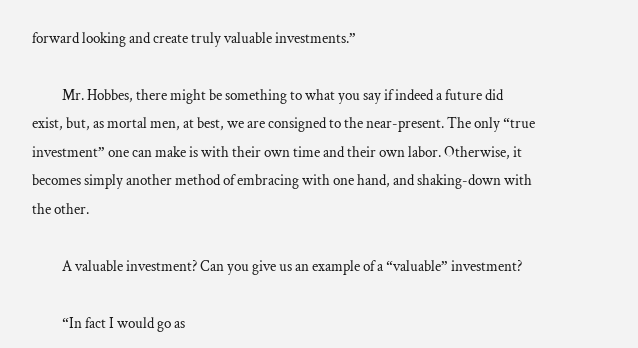forward looking and create truly valuable investments.”

          Mr. Hobbes, there might be something to what you say if indeed a future did exist, but, as mortal men, at best, we are consigned to the near-present. The only “true investment” one can make is with their own time and their own labor. Otherwise, it becomes simply another method of embracing with one hand, and shaking-down with the other.

          A valuable investment? Can you give us an example of a “valuable” investment?

          “In fact I would go as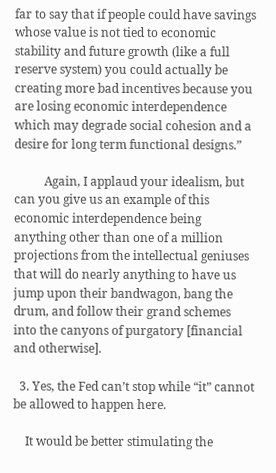far to say that if people could have savings whose value is not tied to economic stability and future growth (like a full reserve system) you could actually be creating more bad incentives because you are losing economic interdependence which may degrade social cohesion and a desire for long term functional designs.”

          Again, I applaud your idealism, but can you give us an example of this economic interdependence being anything other than one of a million projections from the intellectual geniuses that will do nearly anything to have us jump upon their bandwagon, bang the drum, and follow their grand schemes into the canyons of purgatory [financial and otherwise].

  3. Yes, the Fed can’t stop while “it” cannot be allowed to happen here.

    It would be better stimulating the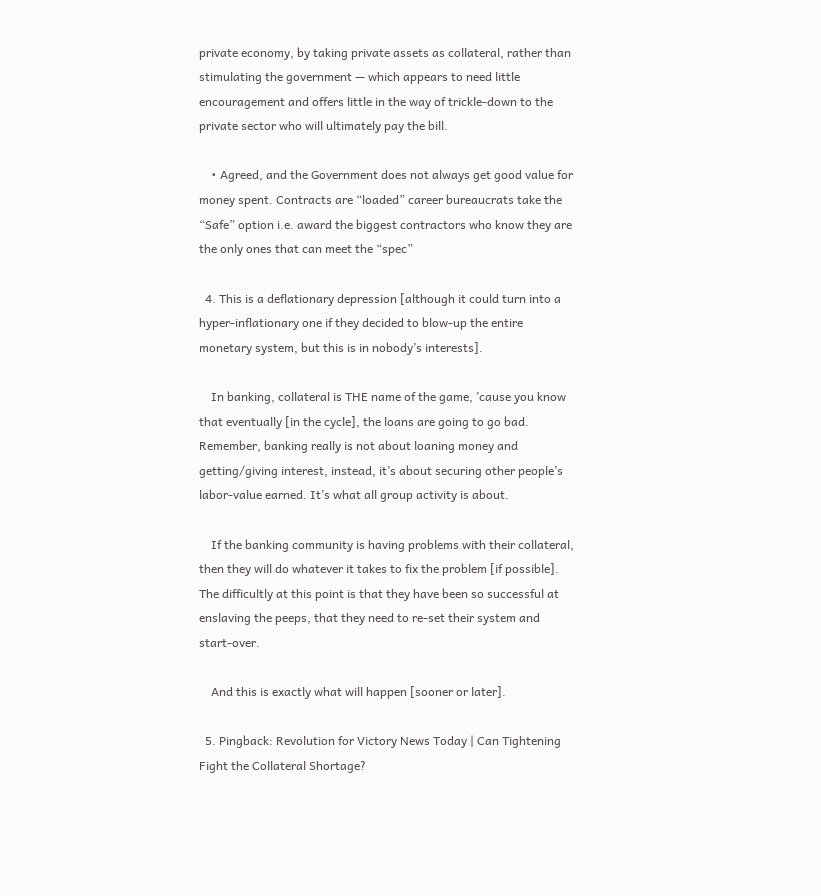private economy, by taking private assets as collateral, rather than stimulating the government — which appears to need little encouragement and offers little in the way of trickle-down to the private sector who will ultimately pay the bill.

    • Agreed, and the Government does not always get good value for money spent. Contracts are “loaded” career bureaucrats take the “Safe” option i.e. award the biggest contractors who know they are the only ones that can meet the “spec”

  4. This is a deflationary depression [although it could turn into a hyper-inflationary one if they decided to blow-up the entire monetary system, but this is in nobody’s interests].

    In banking, collateral is THE name of the game, ’cause you know that eventually [in the cycle], the loans are going to go bad. Remember, banking really is not about loaning money and getting/giving interest, instead, it’s about securing other people’s labor-value earned. It’s what all group activity is about.

    If the banking community is having problems with their collateral, then they will do whatever it takes to fix the problem [if possible]. The difficultly at this point is that they have been so successful at enslaving the peeps, that they need to re-set their system and start-over.

    And this is exactly what will happen [sooner or later].

  5. Pingback: Revolution for Victory News Today | Can Tightening Fight the Collateral Shortage?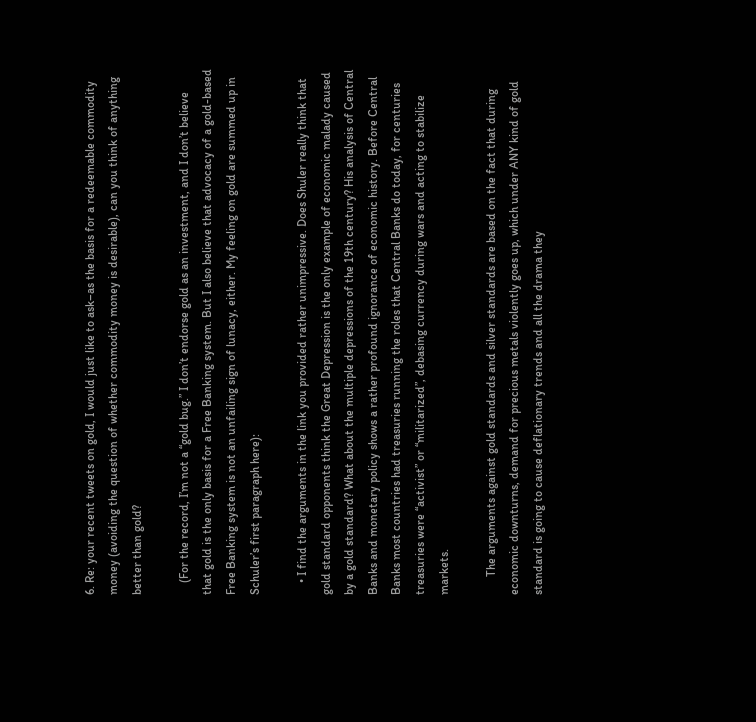6. Re: your recent tweets on gold, I would just like to ask–as the basis for a redeemable commodity money (avoiding the question of whether commodity money is desirable), can you think of anything better than gold?

    (For the record, I’m not a “gold bug.” I don’t endorse gold as an investment, and I don’t believe that gold is the only basis for a Free Banking system. But I also believe that advocacy of a gold-based Free Banking system is not an unfailing sign of lunacy, either. My feeling on gold are summed up in Schuler’s first paragraph here):

    • I find the arguments in the link you provided rather unimpressive. Does Shuler really think that gold standard opponents think the Great Depression is the only example of economic malady caused by a gold standard? What about the multiple depressions of the 19th century? His analysis of Central Banks and monetary policy shows a rather profound ignorance of economic history. Before Central Banks most countries had treasuries running the roles that Central Banks do today, for centuries treasuries were “activist” or “militarized”, debasing currency during wars and acting to stabilize markets.

      The arguments against gold standards and silver standards are based on the fact that during economic downturns, demand for precious metals violently goes up, which under ANY kind of gold standard is going to cause deflationary trends and all the drama they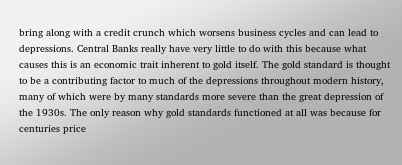bring along with a credit crunch which worsens business cycles and can lead to depressions. Central Banks really have very little to do with this because what causes this is an economic trait inherent to gold itself. The gold standard is thought to be a contributing factor to much of the depressions throughout modern history, many of which were by many standards more severe than the great depression of the 1930s. The only reason why gold standards functioned at all was because for centuries price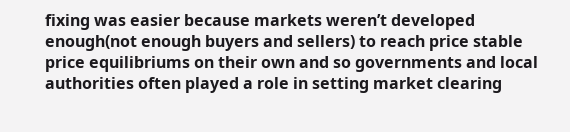fixing was easier because markets weren’t developed enough(not enough buyers and sellers) to reach price stable price equilibriums on their own and so governments and local authorities often played a role in setting market clearing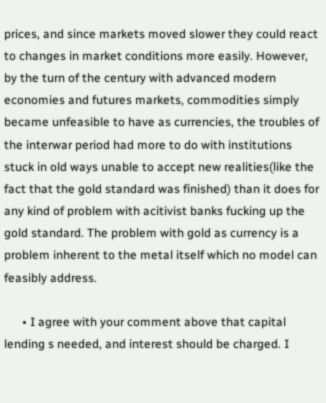prices, and since markets moved slower they could react to changes in market conditions more easily. However, by the turn of the century with advanced modern economies and futures markets, commodities simply became unfeasible to have as currencies, the troubles of the interwar period had more to do with institutions stuck in old ways unable to accept new realities(like the fact that the gold standard was finished) than it does for any kind of problem with acitivist banks fucking up the gold standard. The problem with gold as currency is a problem inherent to the metal itself which no model can feasibly address.

      • I agree with your comment above that capital lending s needed, and interest should be charged. I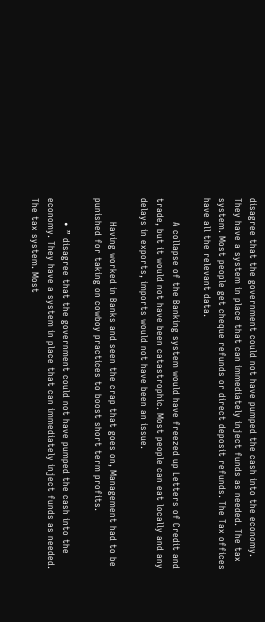disagree that the government could not have pumped the cash into the economy. They have a system in place that can immediately inject funds as needed. The tax system. Most people get cheque refunds or direct deposit refunds. The Tax offices have all the relevant data.

        A collapse of the Banking system would have freezed up Letters of Credit and trade, but it would not have been catastrophic. Most people can eat locally and any delays in exports, imports would not have been an issue.

        Having worked in Banks and seen the crap that goes on, Management had to be punished for taking on cowboy practices to boost short term profits.

        • ” disagree that the government could not have pumped the cash into the economy. They have a system in place that can immediately inject funds as needed. The tax system. Most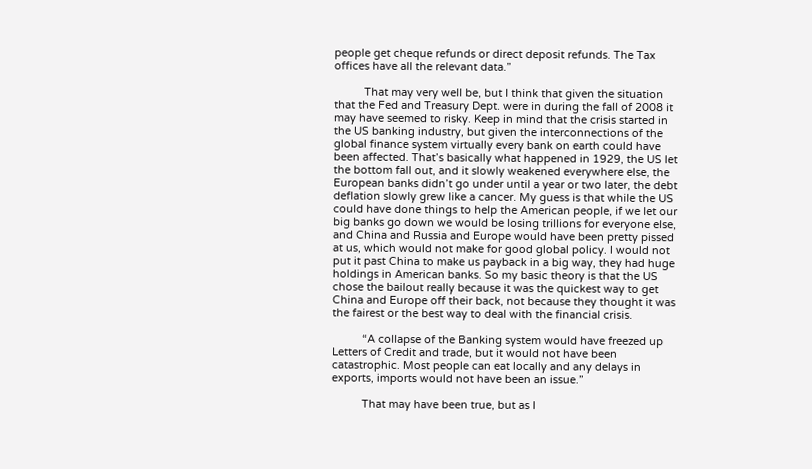people get cheque refunds or direct deposit refunds. The Tax offices have all the relevant data.”

          That may very well be, but I think that given the situation that the Fed and Treasury Dept. were in during the fall of 2008 it may have seemed to risky. Keep in mind that the crisis started in the US banking industry, but given the interconnections of the global finance system virtually every bank on earth could have been affected. That’s basically what happened in 1929, the US let the bottom fall out, and it slowly weakened everywhere else, the European banks didn’t go under until a year or two later, the debt deflation slowly grew like a cancer. My guess is that while the US could have done things to help the American people, if we let our big banks go down we would be losing trillions for everyone else, and China and Russia and Europe would have been pretty pissed at us, which would not make for good global policy. I would not put it past China to make us payback in a big way, they had huge holdings in American banks. So my basic theory is that the US chose the bailout really because it was the quickest way to get China and Europe off their back, not because they thought it was the fairest or the best way to deal with the financial crisis.

          “A collapse of the Banking system would have freezed up Letters of Credit and trade, but it would not have been catastrophic. Most people can eat locally and any delays in exports, imports would not have been an issue.”

          That may have been true, but as I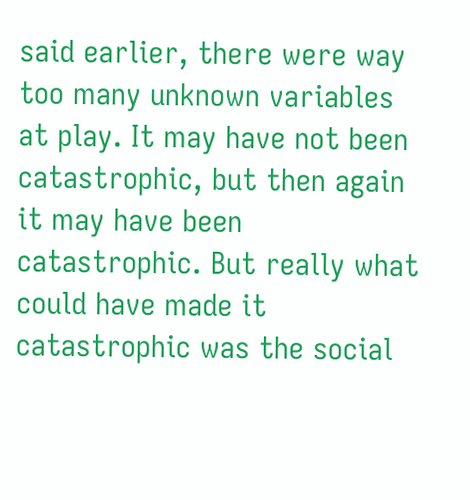said earlier, there were way too many unknown variables at play. It may have not been catastrophic, but then again it may have been catastrophic. But really what could have made it catastrophic was the social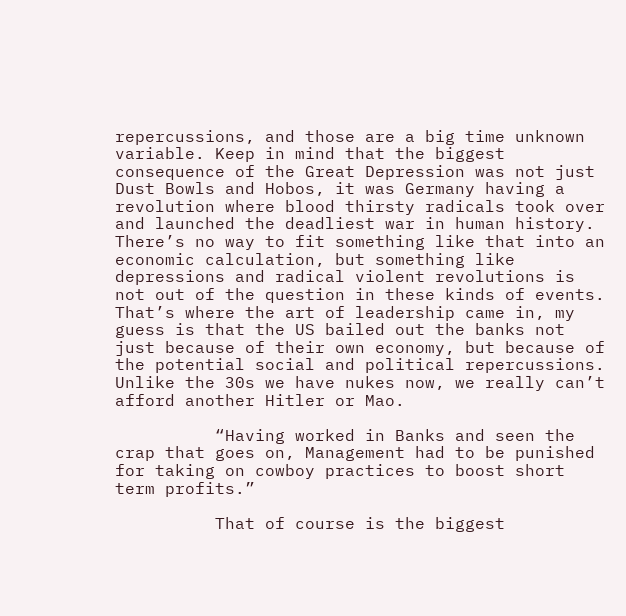repercussions, and those are a big time unknown variable. Keep in mind that the biggest consequence of the Great Depression was not just Dust Bowls and Hobos, it was Germany having a revolution where blood thirsty radicals took over and launched the deadliest war in human history. There’s no way to fit something like that into an economic calculation, but something like depressions and radical violent revolutions is not out of the question in these kinds of events. That’s where the art of leadership came in, my guess is that the US bailed out the banks not just because of their own economy, but because of the potential social and political repercussions. Unlike the 30s we have nukes now, we really can’t afford another Hitler or Mao.

          “Having worked in Banks and seen the crap that goes on, Management had to be punished for taking on cowboy practices to boost short term profits.”

          That of course is the biggest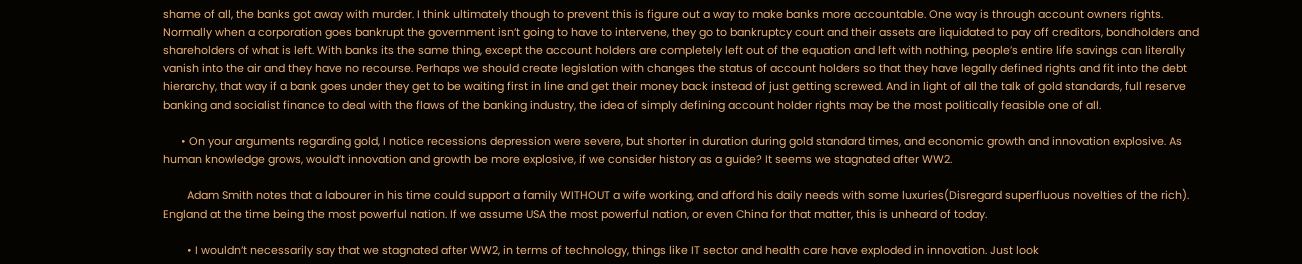shame of all, the banks got away with murder. I think ultimately though to prevent this is figure out a way to make banks more accountable. One way is through account owners rights. Normally when a corporation goes bankrupt the government isn’t going to have to intervene, they go to bankruptcy court and their assets are liquidated to pay off creditors, bondholders and shareholders of what is left. With banks its the same thing, except the account holders are completely left out of the equation and left with nothing, people’s entire life savings can literally vanish into the air and they have no recourse. Perhaps we should create legislation with changes the status of account holders so that they have legally defined rights and fit into the debt hierarchy, that way if a bank goes under they get to be waiting first in line and get their money back instead of just getting screwed. And in light of all the talk of gold standards, full reserve banking and socialist finance to deal with the flaws of the banking industry, the idea of simply defining account holder rights may be the most politically feasible one of all.

      • On your arguments regarding gold, I notice recessions depression were severe, but shorter in duration during gold standard times, and economic growth and innovation explosive. As human knowledge grows, would’t innovation and growth be more explosive, if we consider history as a guide? It seems we stagnated after WW2.

        Adam Smith notes that a labourer in his time could support a family WITHOUT a wife working, and afford his daily needs with some luxuries(Disregard superfluous novelties of the rich). England at the time being the most powerful nation. If we assume USA the most powerful nation, or even China for that matter, this is unheard of today.

        • I wouldn’t necessarily say that we stagnated after WW2, in terms of technology, things like IT sector and health care have exploded in innovation. Just look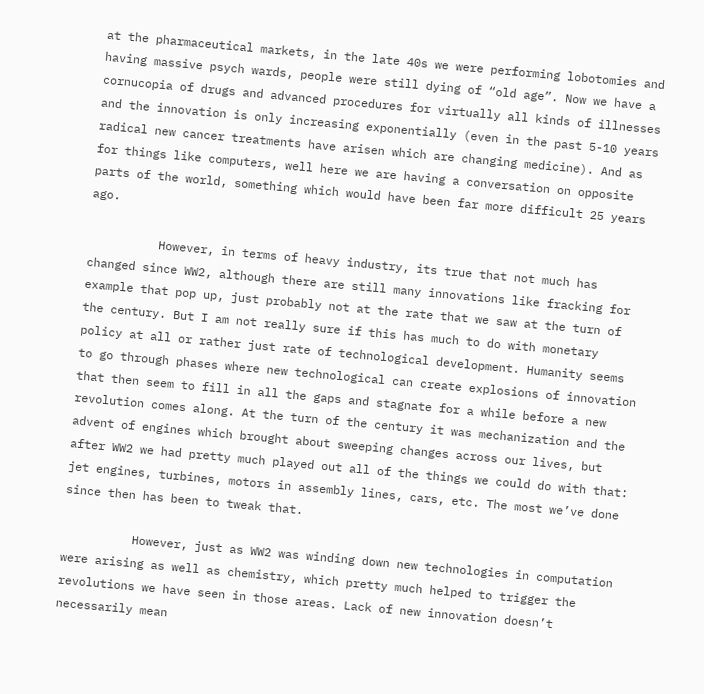at the pharmaceutical markets, in the late 40s we were performing lobotomies and having massive psych wards, people were still dying of “old age”. Now we have a cornucopia of drugs and advanced procedures for virtually all kinds of illnesses and the innovation is only increasing exponentially (even in the past 5-10 years radical new cancer treatments have arisen which are changing medicine). And as for things like computers, well here we are having a conversation on opposite parts of the world, something which would have been far more difficult 25 years ago.

          However, in terms of heavy industry, its true that not much has changed since WW2, although there are still many innovations like fracking for example that pop up, just probably not at the rate that we saw at the turn of the century. But I am not really sure if this has much to do with monetary policy at all or rather just rate of technological development. Humanity seems to go through phases where new technological can create explosions of innovation that then seem to fill in all the gaps and stagnate for a while before a new revolution comes along. At the turn of the century it was mechanization and the advent of engines which brought about sweeping changes across our lives, but after WW2 we had pretty much played out all of the things we could do with that: jet engines, turbines, motors in assembly lines, cars, etc. The most we’ve done since then has been to tweak that.

          However, just as WW2 was winding down new technologies in computation were arising as well as chemistry, which pretty much helped to trigger the revolutions we have seen in those areas. Lack of new innovation doesn’t necessarily mean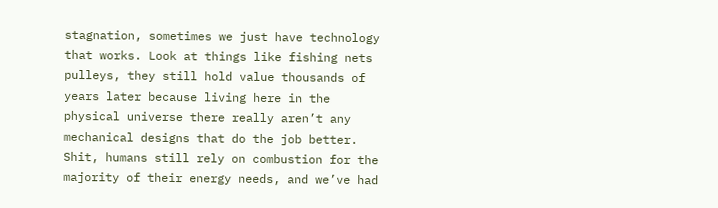stagnation, sometimes we just have technology that works. Look at things like fishing nets pulleys, they still hold value thousands of years later because living here in the physical universe there really aren’t any mechanical designs that do the job better. Shit, humans still rely on combustion for the majority of their energy needs, and we’ve had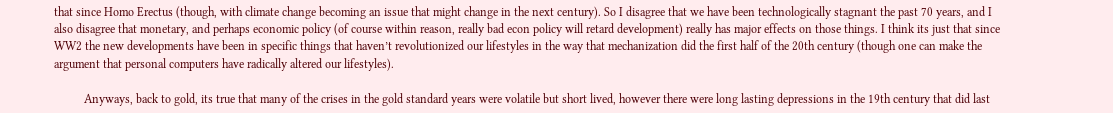that since Homo Erectus (though, with climate change becoming an issue that might change in the next century). So I disagree that we have been technologically stagnant the past 70 years, and I also disagree that monetary, and perhaps economic policy (of course within reason, really bad econ policy will retard development) really has major effects on those things. I think its just that since WW2 the new developments have been in specific things that haven’t revolutionized our lifestyles in the way that mechanization did the first half of the 20th century (though one can make the argument that personal computers have radically altered our lifestyles).

          Anyways, back to gold, its true that many of the crises in the gold standard years were volatile but short lived, however there were long lasting depressions in the 19th century that did last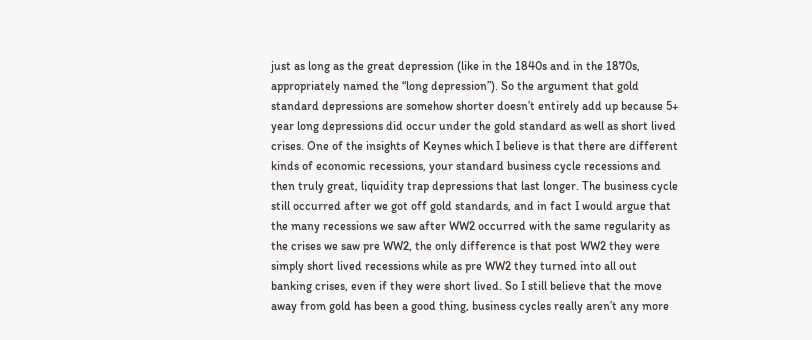just as long as the great depression (like in the 1840s and in the 1870s, appropriately named the “long depression”). So the argument that gold standard depressions are somehow shorter doesn’t entirely add up because 5+ year long depressions did occur under the gold standard as well as short lived crises. One of the insights of Keynes which I believe is that there are different kinds of economic recessions, your standard business cycle recessions and then truly great, liquidity trap depressions that last longer. The business cycle still occurred after we got off gold standards, and in fact I would argue that the many recessions we saw after WW2 occurred with the same regularity as the crises we saw pre WW2, the only difference is that post WW2 they were simply short lived recessions while as pre WW2 they turned into all out banking crises, even if they were short lived. So I still believe that the move away from gold has been a good thing, business cycles really aren’t any more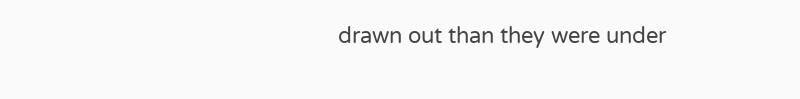drawn out than they were under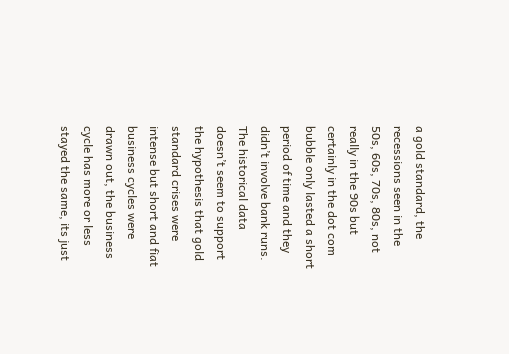a gold standard, the recessions seen in the 50s, 60s, 70s, 80s, not really in the 90s but certainly in the dot com bubble only lasted a short period of time and they didn’t involve bank runs. The historical data doesn’t seem to support the hypothesis that gold standard crises were intense but short and fiat business cycles were drawn out, the business cycle has more or less stayed the same, its just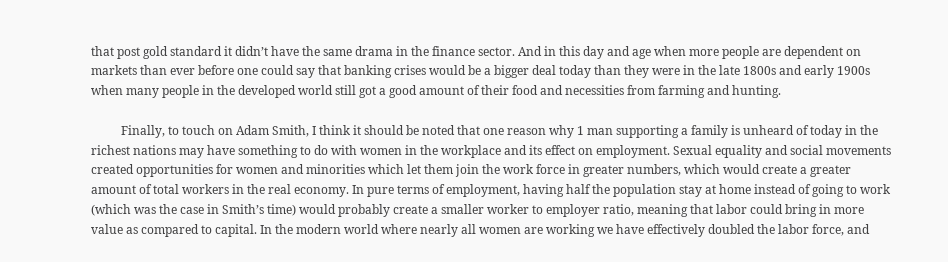that post gold standard it didn’t have the same drama in the finance sector. And in this day and age when more people are dependent on markets than ever before one could say that banking crises would be a bigger deal today than they were in the late 1800s and early 1900s when many people in the developed world still got a good amount of their food and necessities from farming and hunting.

          Finally, to touch on Adam Smith, I think it should be noted that one reason why 1 man supporting a family is unheard of today in the richest nations may have something to do with women in the workplace and its effect on employment. Sexual equality and social movements created opportunities for women and minorities which let them join the work force in greater numbers, which would create a greater amount of total workers in the real economy. In pure terms of employment, having half the population stay at home instead of going to work (which was the case in Smith’s time) would probably create a smaller worker to employer ratio, meaning that labor could bring in more value as compared to capital. In the modern world where nearly all women are working we have effectively doubled the labor force, and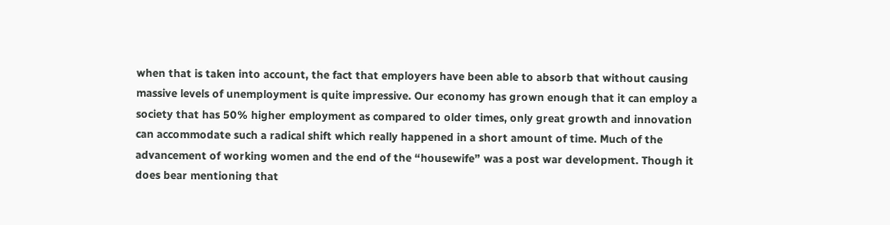when that is taken into account, the fact that employers have been able to absorb that without causing massive levels of unemployment is quite impressive. Our economy has grown enough that it can employ a society that has 50% higher employment as compared to older times, only great growth and innovation can accommodate such a radical shift which really happened in a short amount of time. Much of the advancement of working women and the end of the “housewife” was a post war development. Though it does bear mentioning that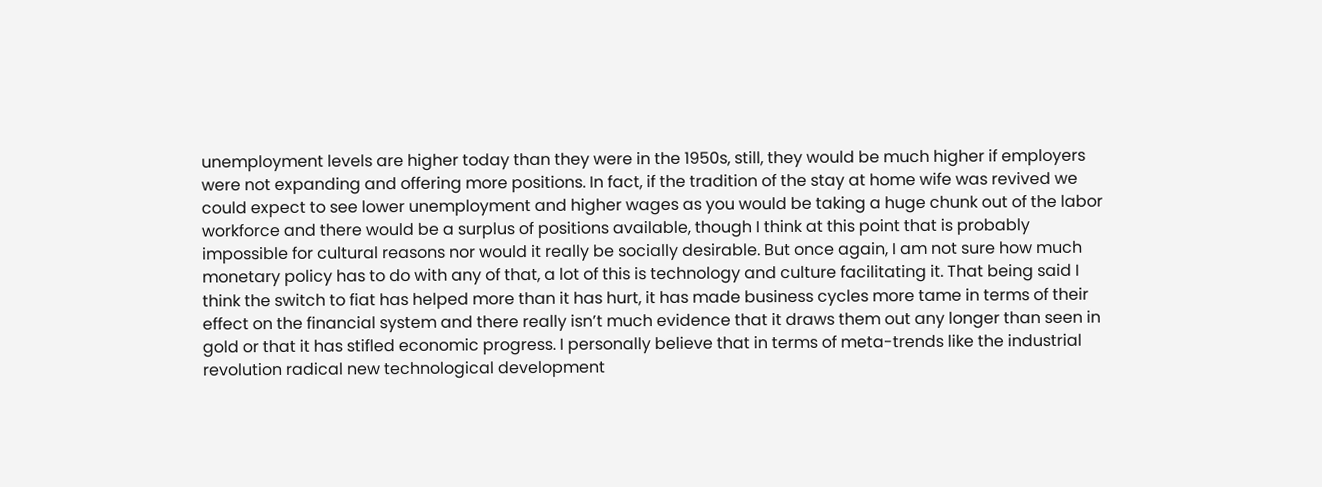unemployment levels are higher today than they were in the 1950s, still, they would be much higher if employers were not expanding and offering more positions. In fact, if the tradition of the stay at home wife was revived we could expect to see lower unemployment and higher wages as you would be taking a huge chunk out of the labor workforce and there would be a surplus of positions available, though I think at this point that is probably impossible for cultural reasons nor would it really be socially desirable. But once again, I am not sure how much monetary policy has to do with any of that, a lot of this is technology and culture facilitating it. That being said I think the switch to fiat has helped more than it has hurt, it has made business cycles more tame in terms of their effect on the financial system and there really isn’t much evidence that it draws them out any longer than seen in gold or that it has stifled economic progress. I personally believe that in terms of meta-trends like the industrial revolution radical new technological development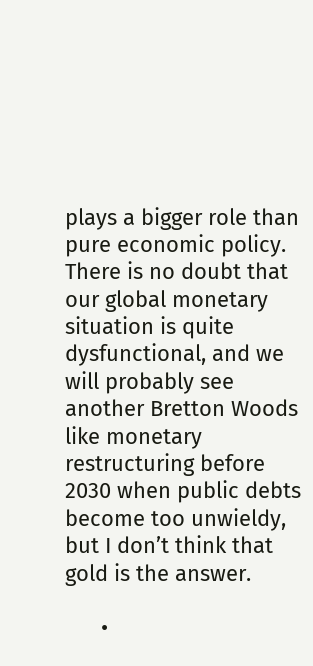plays a bigger role than pure economic policy. There is no doubt that our global monetary situation is quite dysfunctional, and we will probably see another Bretton Woods like monetary restructuring before 2030 when public debts become too unwieldy, but I don’t think that gold is the answer.

      •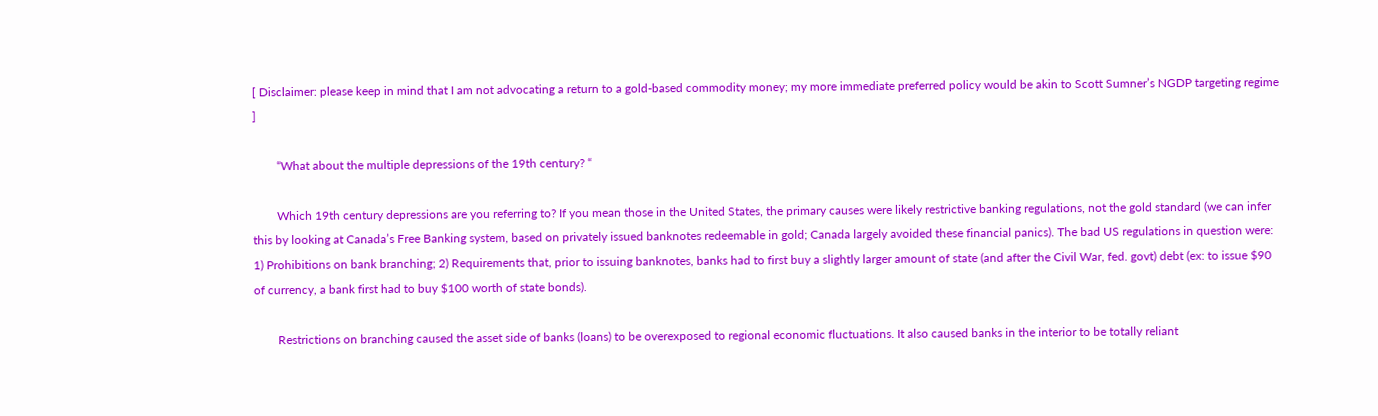[ Disclaimer: please keep in mind that I am not advocating a return to a gold-based commodity money; my more immediate preferred policy would be akin to Scott Sumner’s NGDP targeting regime ]

        “What about the multiple depressions of the 19th century? “

        Which 19th century depressions are you referring to? If you mean those in the United States, the primary causes were likely restrictive banking regulations, not the gold standard (we can infer this by looking at Canada’s Free Banking system, based on privately issued banknotes redeemable in gold; Canada largely avoided these financial panics). The bad US regulations in question were: 1) Prohibitions on bank branching; 2) Requirements that, prior to issuing banknotes, banks had to first buy a slightly larger amount of state (and after the Civil War, fed. govt) debt (ex: to issue $90 of currency, a bank first had to buy $100 worth of state bonds).

        Restrictions on branching caused the asset side of banks (loans) to be overexposed to regional economic fluctuations. It also caused banks in the interior to be totally reliant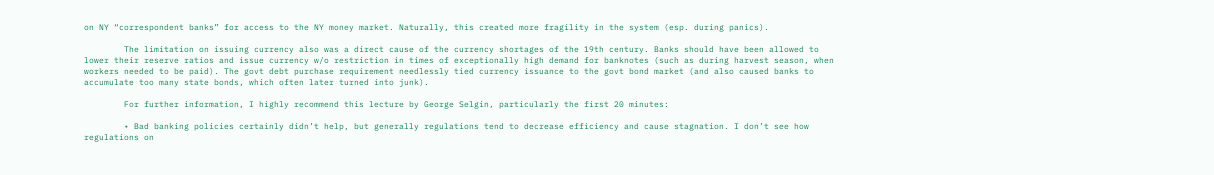on NY “correspondent banks” for access to the NY money market. Naturally, this created more fragility in the system (esp. during panics).

        The limitation on issuing currency also was a direct cause of the currency shortages of the 19th century. Banks should have been allowed to lower their reserve ratios and issue currency w/o restriction in times of exceptionally high demand for banknotes (such as during harvest season, when workers needed to be paid). The govt debt purchase requirement needlessly tied currency issuance to the govt bond market (and also caused banks to accumulate too many state bonds, which often later turned into junk).

        For further information, I highly recommend this lecture by George Selgin, particularly the first 20 minutes:

        • Bad banking policies certainly didn’t help, but generally regulations tend to decrease efficiency and cause stagnation. I don’t see how regulations on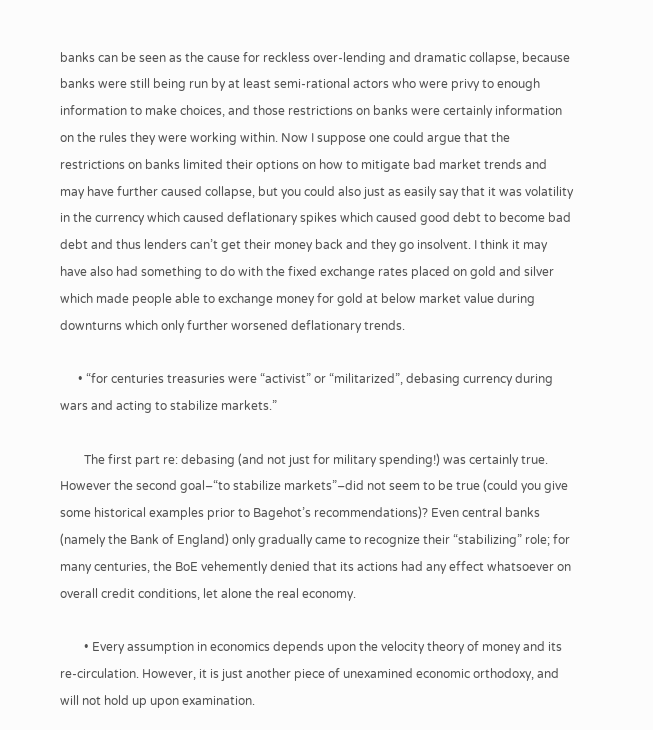banks can be seen as the cause for reckless over-lending and dramatic collapse, because banks were still being run by at least semi-rational actors who were privy to enough information to make choices, and those restrictions on banks were certainly information on the rules they were working within. Now I suppose one could argue that the restrictions on banks limited their options on how to mitigate bad market trends and may have further caused collapse, but you could also just as easily say that it was volatility in the currency which caused deflationary spikes which caused good debt to become bad debt and thus lenders can’t get their money back and they go insolvent. I think it may have also had something to do with the fixed exchange rates placed on gold and silver which made people able to exchange money for gold at below market value during downturns which only further worsened deflationary trends.

      • “for centuries treasuries were “activist” or “militarized”, debasing currency during wars and acting to stabilize markets.”

        The first part re: debasing (and not just for military spending!) was certainly true. However the second goal–“to stabilize markets”–did not seem to be true (could you give some historical examples prior to Bagehot’s recommendations)? Even central banks (namely the Bank of England) only gradually came to recognize their “stabilizing” role; for many centuries, the BoE vehemently denied that its actions had any effect whatsoever on overall credit conditions, let alone the real economy.

        • Every assumption in economics depends upon the velocity theory of money and its re-circulation. However, it is just another piece of unexamined economic orthodoxy, and will not hold up upon examination.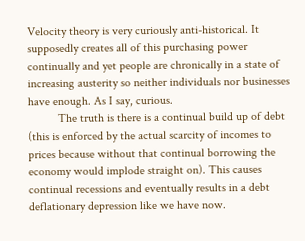Velocity theory is very curiously anti-historical. It supposedly creates all of this purchasing power continually and yet people are chronically in a state of increasing austerity so neither individuals nor businesses have enough. As I say, curious.
          The truth is there is a continual build up of debt (this is enforced by the actual scarcity of incomes to prices because without that continual borrowing the economy would implode straight on). This causes continual recessions and eventually results in a debt deflationary depression like we have now.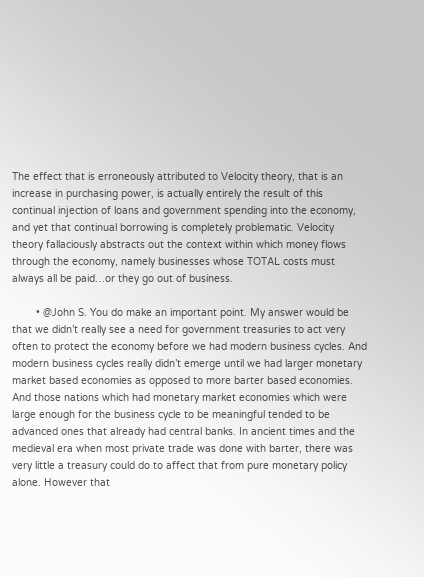The effect that is erroneously attributed to Velocity theory, that is an increase in purchasing power, is actually entirely the result of this continual injection of loans and government spending into the economy, and yet that continual borrowing is completely problematic. Velocity theory fallaciously abstracts out the context within which money flows through the economy, namely businesses whose TOTAL costs must always all be paid…or they go out of business.

        • @John S. You do make an important point. My answer would be that we didn’t really see a need for government treasuries to act very often to protect the economy before we had modern business cycles. And modern business cycles really didn’t emerge until we had larger monetary market based economies as opposed to more barter based economies. And those nations which had monetary market economies which were large enough for the business cycle to be meaningful tended to be advanced ones that already had central banks. In ancient times and the medieval era when most private trade was done with barter, there was very little a treasury could do to affect that from pure monetary policy alone. However that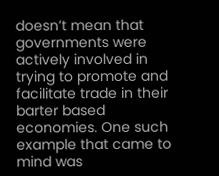doesn’t mean that governments were actively involved in trying to promote and facilitate trade in their barter based economies. One such example that came to mind was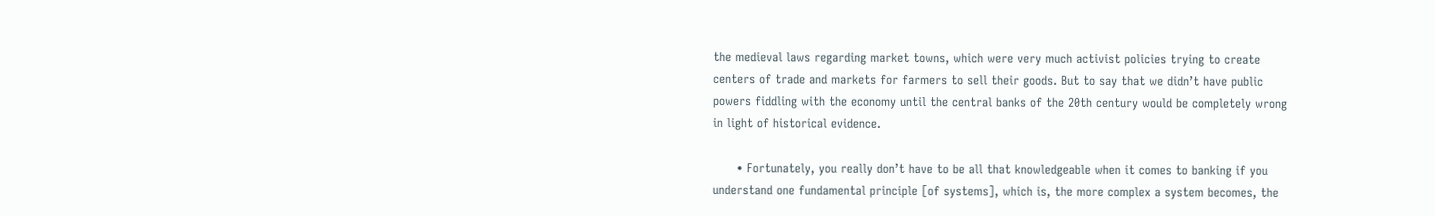the medieval laws regarding market towns, which were very much activist policies trying to create centers of trade and markets for farmers to sell their goods. But to say that we didn’t have public powers fiddling with the economy until the central banks of the 20th century would be completely wrong in light of historical evidence.

      • Fortunately, you really don’t have to be all that knowledgeable when it comes to banking if you understand one fundamental principle [of systems], which is, the more complex a system becomes, the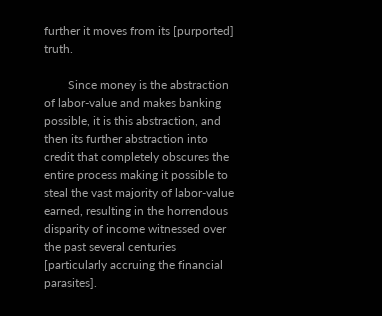further it moves from its [purported] truth.

        Since money is the abstraction of labor-value and makes banking possible, it is this abstraction, and then its further abstraction into credit that completely obscures the entire process making it possible to steal the vast majority of labor-value earned, resulting in the horrendous disparity of income witnessed over the past several centuries [particularly accruing the financial parasites].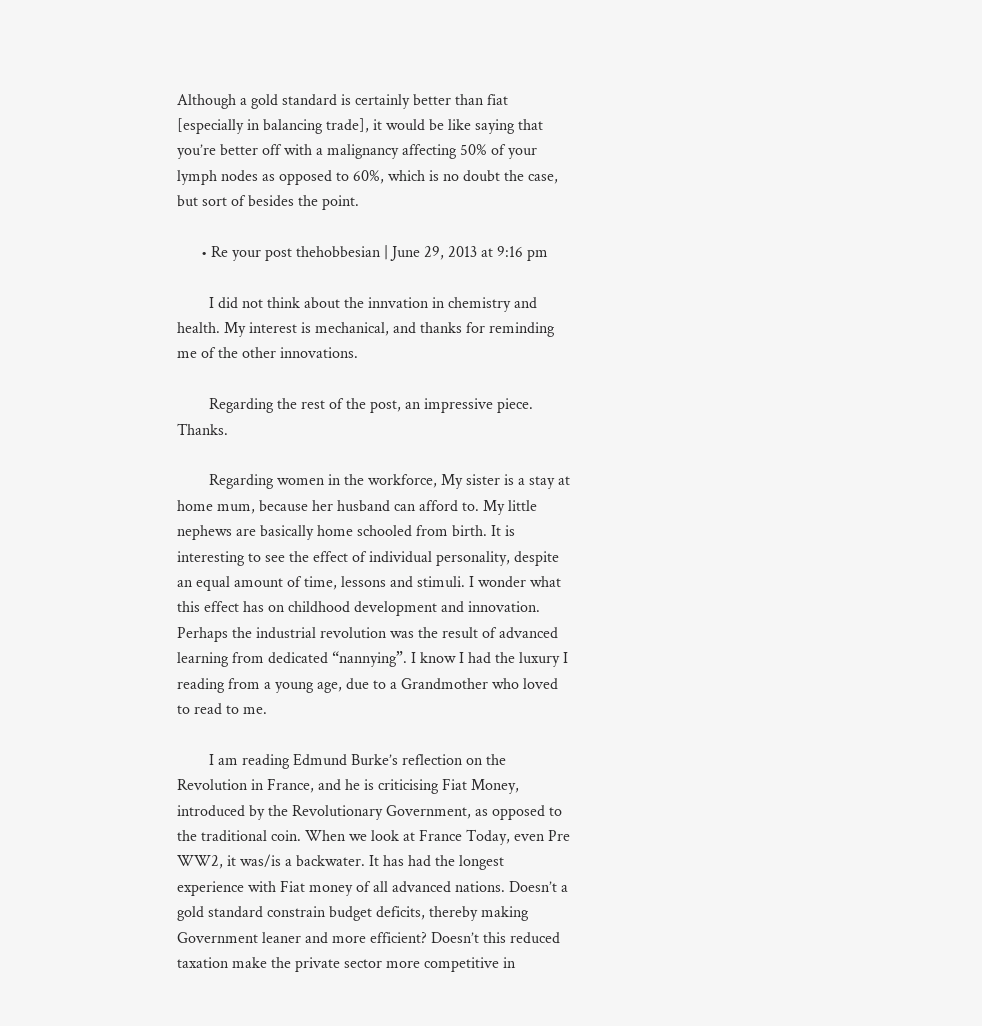Although a gold standard is certainly better than fiat [especially in balancing trade], it would be like saying that you’re better off with a malignancy affecting 50% of your lymph nodes as opposed to 60%, which is no doubt the case, but sort of besides the point.

      • Re your post thehobbesian | June 29, 2013 at 9:16 pm

        I did not think about the innvation in chemistry and health. My interest is mechanical, and thanks for reminding me of the other innovations.

        Regarding the rest of the post, an impressive piece. Thanks.

        Regarding women in the workforce, My sister is a stay at home mum, because her husband can afford to. My little nephews are basically home schooled from birth. It is interesting to see the effect of individual personality, despite an equal amount of time, lessons and stimuli. I wonder what this effect has on childhood development and innovation. Perhaps the industrial revolution was the result of advanced learning from dedicated “nannying”. I know I had the luxury I reading from a young age, due to a Grandmother who loved to read to me.

        I am reading Edmund Burke’s reflection on the Revolution in France, and he is criticising Fiat Money, introduced by the Revolutionary Government, as opposed to the traditional coin. When we look at France Today, even Pre WW2, it was/is a backwater. It has had the longest experience with Fiat money of all advanced nations. Doesn’t a gold standard constrain budget deficits, thereby making Government leaner and more efficient? Doesn’t this reduced taxation make the private sector more competitive in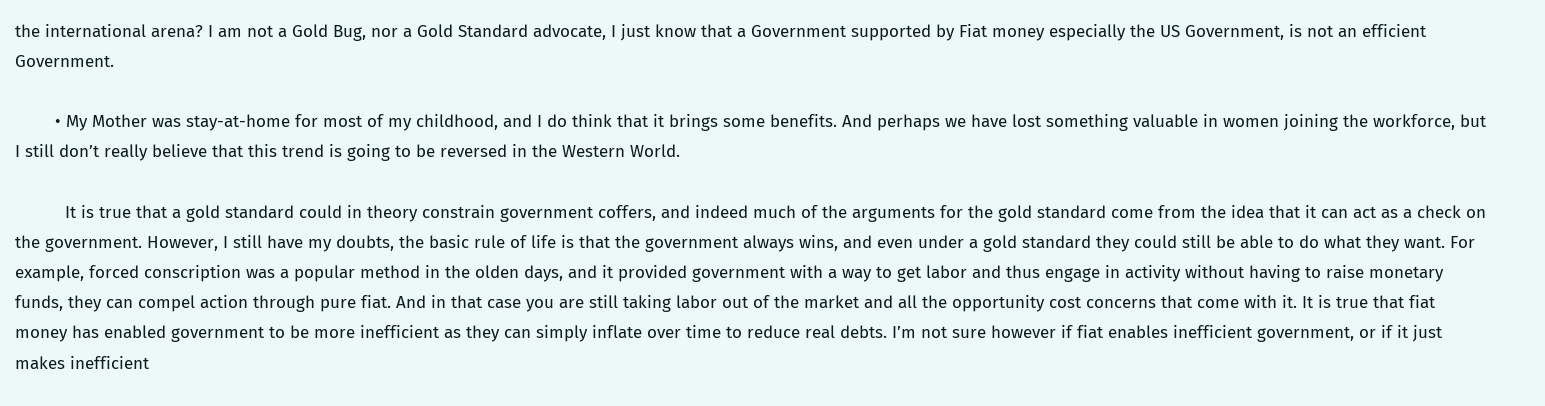the international arena? I am not a Gold Bug, nor a Gold Standard advocate, I just know that a Government supported by Fiat money especially the US Government, is not an efficient Government.

        • My Mother was stay-at-home for most of my childhood, and I do think that it brings some benefits. And perhaps we have lost something valuable in women joining the workforce, but I still don’t really believe that this trend is going to be reversed in the Western World.

          It is true that a gold standard could in theory constrain government coffers, and indeed much of the arguments for the gold standard come from the idea that it can act as a check on the government. However, I still have my doubts, the basic rule of life is that the government always wins, and even under a gold standard they could still be able to do what they want. For example, forced conscription was a popular method in the olden days, and it provided government with a way to get labor and thus engage in activity without having to raise monetary funds, they can compel action through pure fiat. And in that case you are still taking labor out of the market and all the opportunity cost concerns that come with it. It is true that fiat money has enabled government to be more inefficient as they can simply inflate over time to reduce real debts. I’m not sure however if fiat enables inefficient government, or if it just makes inefficient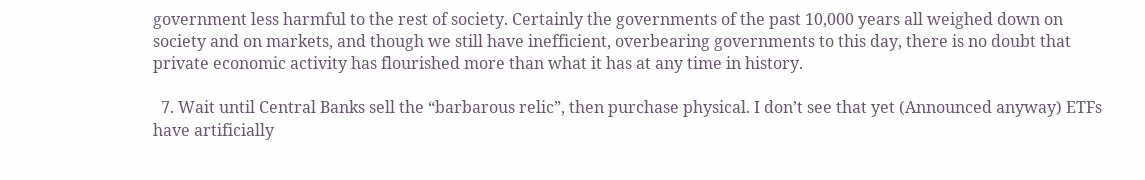government less harmful to the rest of society. Certainly the governments of the past 10,000 years all weighed down on society and on markets, and though we still have inefficient, overbearing governments to this day, there is no doubt that private economic activity has flourished more than what it has at any time in history.

  7. Wait until Central Banks sell the “barbarous relic”, then purchase physical. I don’t see that yet (Announced anyway) ETFs have artificially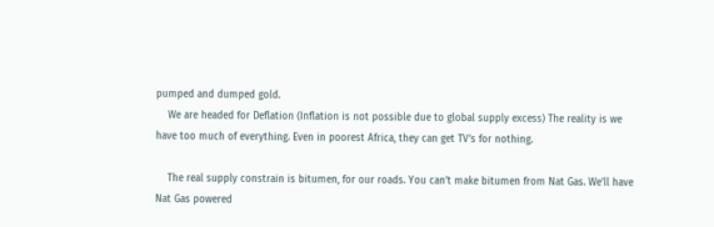pumped and dumped gold.
    We are headed for Deflation (Inflation is not possible due to global supply excess) The reality is we have too much of everything. Even in poorest Africa, they can get TV’s for nothing.

    The real supply constrain is bitumen, for our roads. You can’t make bitumen from Nat Gas. We’ll have Nat Gas powered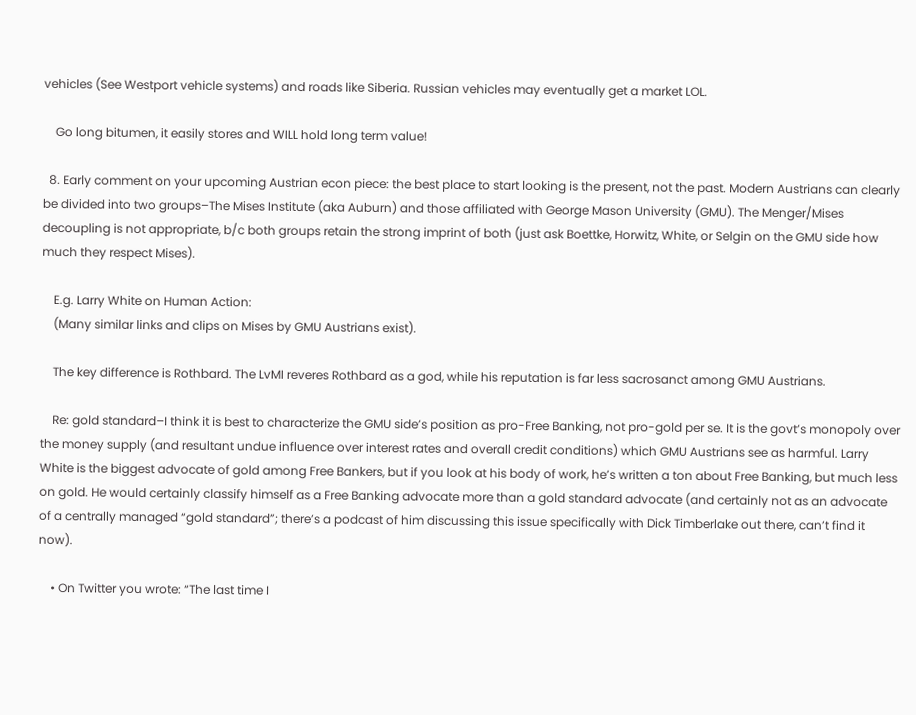vehicles (See Westport vehicle systems) and roads like Siberia. Russian vehicles may eventually get a market LOL.

    Go long bitumen, it easily stores and WILL hold long term value!

  8. Early comment on your upcoming Austrian econ piece: the best place to start looking is the present, not the past. Modern Austrians can clearly be divided into two groups–The Mises Institute (aka Auburn) and those affiliated with George Mason University (GMU). The Menger/Mises decoupling is not appropriate, b/c both groups retain the strong imprint of both (just ask Boettke, Horwitz, White, or Selgin on the GMU side how much they respect Mises).

    E.g. Larry White on Human Action:
    (Many similar links and clips on Mises by GMU Austrians exist).

    The key difference is Rothbard. The LvMI reveres Rothbard as a god, while his reputation is far less sacrosanct among GMU Austrians.

    Re: gold standard–I think it is best to characterize the GMU side’s position as pro-Free Banking, not pro-gold per se. It is the govt’s monopoly over the money supply (and resultant undue influence over interest rates and overall credit conditions) which GMU Austrians see as harmful. Larry White is the biggest advocate of gold among Free Bankers, but if you look at his body of work, he’s written a ton about Free Banking, but much less on gold. He would certainly classify himself as a Free Banking advocate more than a gold standard advocate (and certainly not as an advocate of a centrally managed “gold standard”; there’s a podcast of him discussing this issue specifically with Dick Timberlake out there, can’t find it now).

    • On Twitter you wrote: “The last time I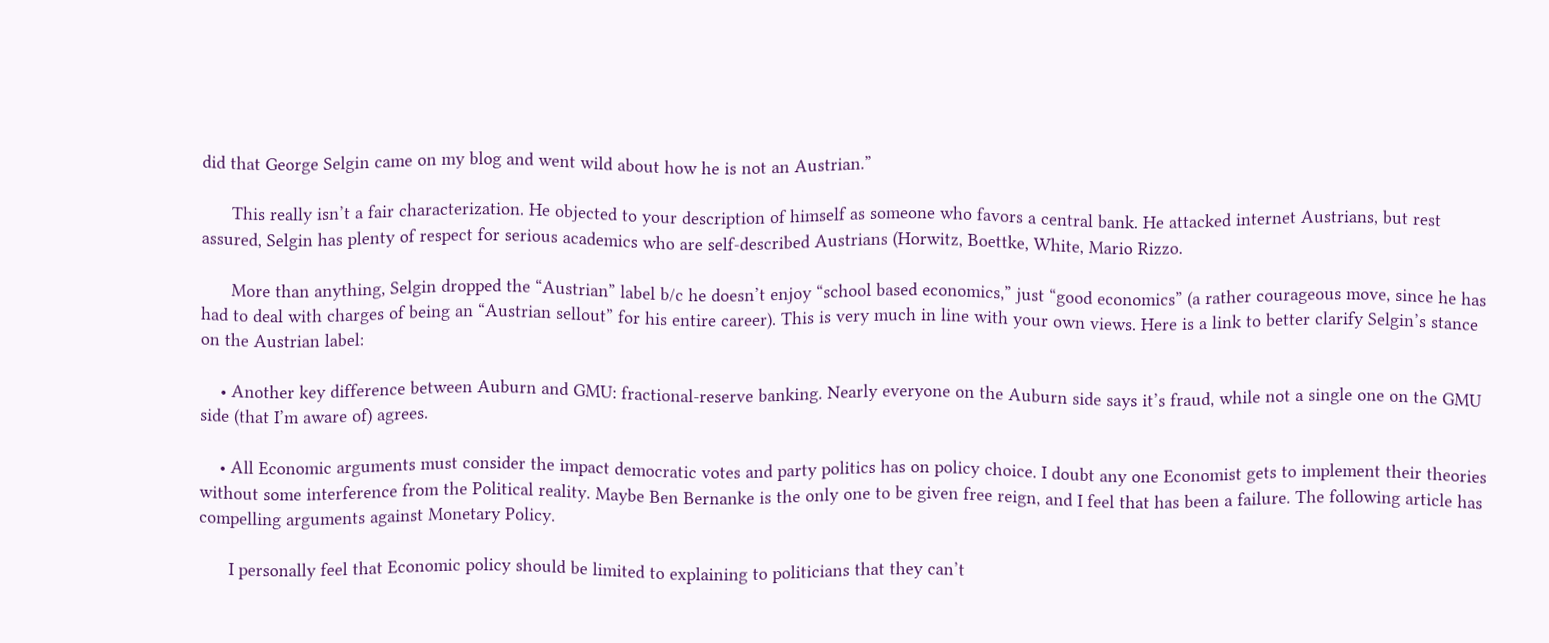did that George Selgin came on my blog and went wild about how he is not an Austrian.”

      This really isn’t a fair characterization. He objected to your description of himself as someone who favors a central bank. He attacked internet Austrians, but rest assured, Selgin has plenty of respect for serious academics who are self-described Austrians (Horwitz, Boettke, White, Mario Rizzo.

      More than anything, Selgin dropped the “Austrian” label b/c he doesn’t enjoy “school based economics,” just “good economics” (a rather courageous move, since he has had to deal with charges of being an “Austrian sellout” for his entire career). This is very much in line with your own views. Here is a link to better clarify Selgin’s stance on the Austrian label:

    • Another key difference between Auburn and GMU: fractional-reserve banking. Nearly everyone on the Auburn side says it’s fraud, while not a single one on the GMU side (that I’m aware of) agrees.

    • All Economic arguments must consider the impact democratic votes and party politics has on policy choice. I doubt any one Economist gets to implement their theories without some interference from the Political reality. Maybe Ben Bernanke is the only one to be given free reign, and I feel that has been a failure. The following article has compelling arguments against Monetary Policy.

      I personally feel that Economic policy should be limited to explaining to politicians that they can’t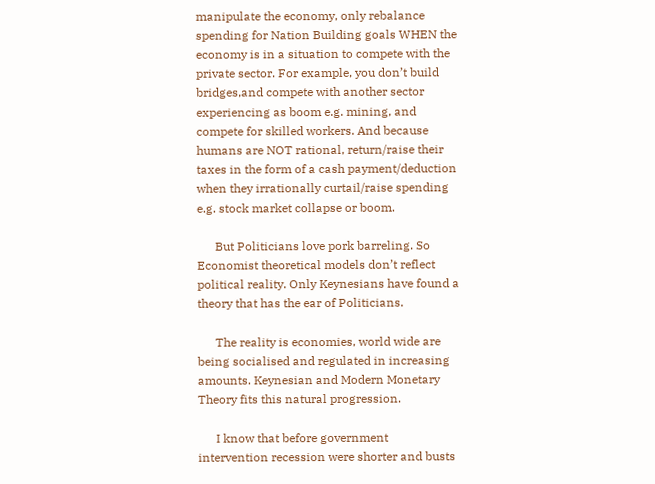manipulate the economy, only rebalance spending for Nation Building goals WHEN the economy is in a situation to compete with the private sector. For example, you don’t build bridges,and compete with another sector experiencing as boom e.g. mining, and compete for skilled workers. And because humans are NOT rational, return/raise their taxes in the form of a cash payment/deduction when they irrationally curtail/raise spending e.g. stock market collapse or boom.

      But Politicians love pork barreling. So Economist theoretical models don’t reflect political reality. Only Keynesians have found a theory that has the ear of Politicians.

      The reality is economies, world wide are being socialised and regulated in increasing amounts. Keynesian and Modern Monetary Theory fits this natural progression.

      I know that before government intervention recession were shorter and busts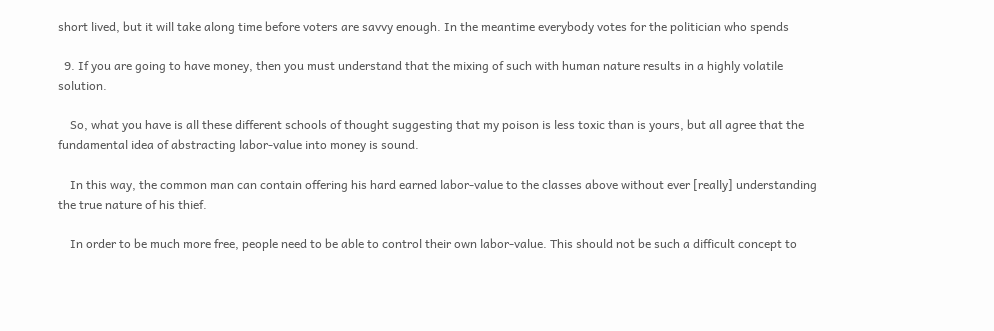short lived, but it will take along time before voters are savvy enough. In the meantime everybody votes for the politician who spends

  9. If you are going to have money, then you must understand that the mixing of such with human nature results in a highly volatile solution.

    So, what you have is all these different schools of thought suggesting that my poison is less toxic than is yours, but all agree that the fundamental idea of abstracting labor-value into money is sound.

    In this way, the common man can contain offering his hard earned labor-value to the classes above without ever [really] understanding the true nature of his thief.

    In order to be much more free, people need to be able to control their own labor-value. This should not be such a difficult concept to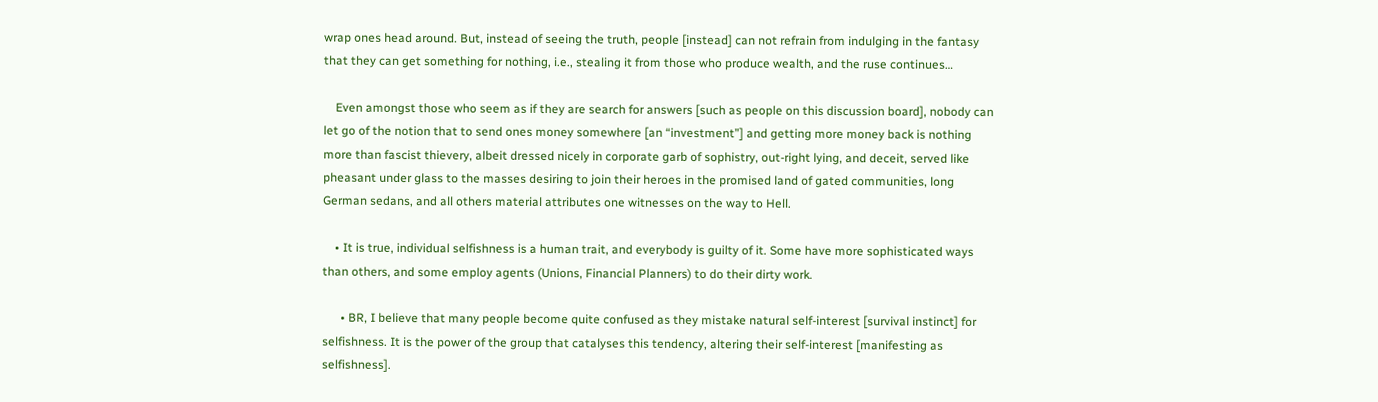wrap ones head around. But, instead of seeing the truth, people [instead] can not refrain from indulging in the fantasy that they can get something for nothing, i.e., stealing it from those who produce wealth, and the ruse continues…

    Even amongst those who seem as if they are search for answers [such as people on this discussion board], nobody can let go of the notion that to send ones money somewhere [an “investment”] and getting more money back is nothing more than fascist thievery, albeit dressed nicely in corporate garb of sophistry, out-right lying, and deceit, served like pheasant under glass to the masses desiring to join their heroes in the promised land of gated communities, long German sedans, and all others material attributes one witnesses on the way to Hell.

    • It is true, individual selfishness is a human trait, and everybody is guilty of it. Some have more sophisticated ways than others, and some employ agents (Unions, Financial Planners) to do their dirty work.

      • BR, I believe that many people become quite confused as they mistake natural self-interest [survival instinct] for selfishness. It is the power of the group that catalyses this tendency, altering their self-interest [manifesting as selfishness].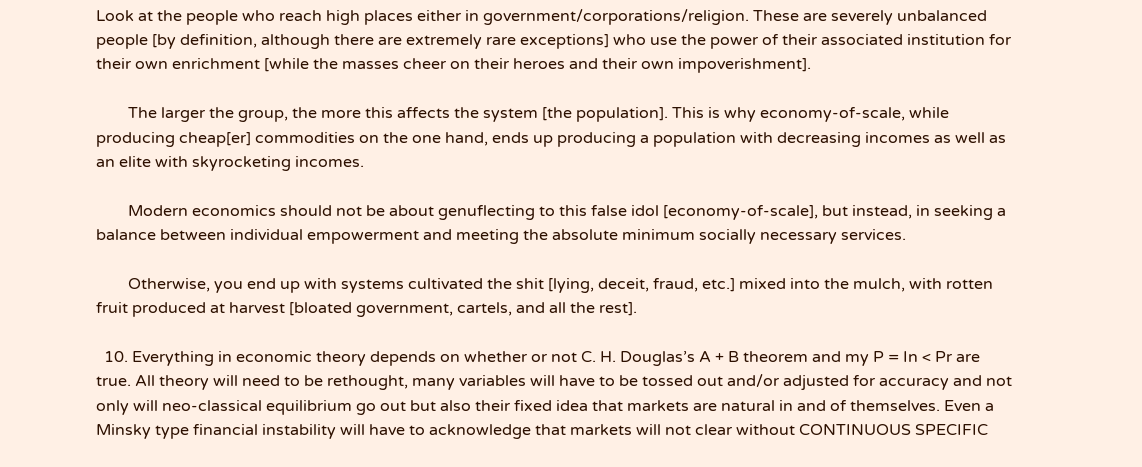Look at the people who reach high places either in government/corporations/religion. These are severely unbalanced people [by definition, although there are extremely rare exceptions] who use the power of their associated institution for their own enrichment [while the masses cheer on their heroes and their own impoverishment].

        The larger the group, the more this affects the system [the population]. This is why economy-of-scale, while producing cheap[er] commodities on the one hand, ends up producing a population with decreasing incomes as well as an elite with skyrocketing incomes.

        Modern economics should not be about genuflecting to this false idol [economy-of-scale], but instead, in seeking a balance between individual empowerment and meeting the absolute minimum socially necessary services.

        Otherwise, you end up with systems cultivated the shit [lying, deceit, fraud, etc.] mixed into the mulch, with rotten fruit produced at harvest [bloated government, cartels, and all the rest].

  10. Everything in economic theory depends on whether or not C. H. Douglas’s A + B theorem and my P = In < Pr are true. All theory will need to be rethought, many variables will have to be tossed out and/or adjusted for accuracy and not only will neo-classical equilibrium go out but also their fixed idea that markets are natural in and of themselves. Even a Minsky type financial instability will have to acknowledge that markets will not clear without CONTINUOUS SPECIFIC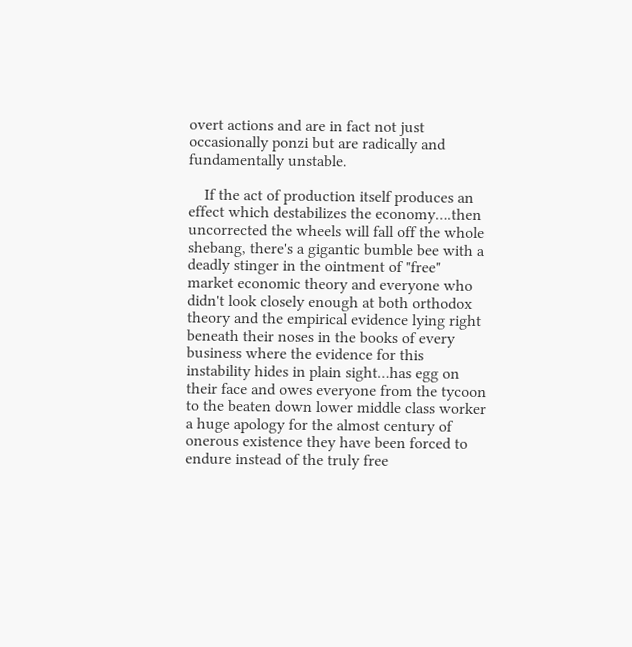overt actions and are in fact not just occasionally ponzi but are radically and fundamentally unstable.

    If the act of production itself produces an effect which destabilizes the economy….then uncorrected the wheels will fall off the whole shebang, there's a gigantic bumble bee with a deadly stinger in the ointment of "free" market economic theory and everyone who didn't look closely enough at both orthodox theory and the empirical evidence lying right beneath their noses in the books of every business where the evidence for this instability hides in plain sight…has egg on their face and owes everyone from the tycoon to the beaten down lower middle class worker a huge apology for the almost century of onerous existence they have been forced to endure instead of the truly free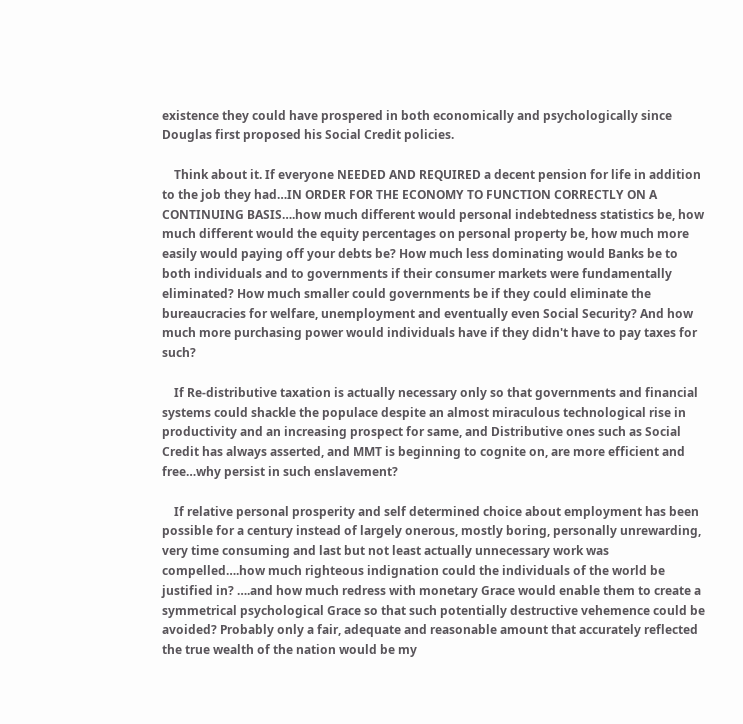existence they could have prospered in both economically and psychologically since Douglas first proposed his Social Credit policies.

    Think about it. If everyone NEEDED AND REQUIRED a decent pension for life in addition to the job they had…IN ORDER FOR THE ECONOMY TO FUNCTION CORRECTLY ON A CONTINUING BASIS….how much different would personal indebtedness statistics be, how much different would the equity percentages on personal property be, how much more easily would paying off your debts be? How much less dominating would Banks be to both individuals and to governments if their consumer markets were fundamentally eliminated? How much smaller could governments be if they could eliminate the bureaucracies for welfare, unemployment and eventually even Social Security? And how much more purchasing power would individuals have if they didn't have to pay taxes for such?

    If Re-distributive taxation is actually necessary only so that governments and financial systems could shackle the populace despite an almost miraculous technological rise in productivity and an increasing prospect for same, and Distributive ones such as Social Credit has always asserted, and MMT is beginning to cognite on, are more efficient and free…why persist in such enslavement?

    If relative personal prosperity and self determined choice about employment has been possible for a century instead of largely onerous, mostly boring, personally unrewarding, very time consuming and last but not least actually unnecessary work was compelled….how much righteous indignation could the individuals of the world be justified in? ….and how much redress with monetary Grace would enable them to create a symmetrical psychological Grace so that such potentially destructive vehemence could be avoided? Probably only a fair, adequate and reasonable amount that accurately reflected the true wealth of the nation would be my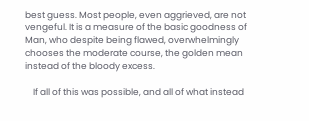best guess. Most people, even aggrieved, are not vengeful. It is a measure of the basic goodness of Man, who despite being flawed, overwhelmingly chooses the moderate course, the golden mean instead of the bloody excess.

    If all of this was possible, and all of what instead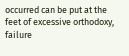occurred can be put at the feet of excessive orthodoxy, failure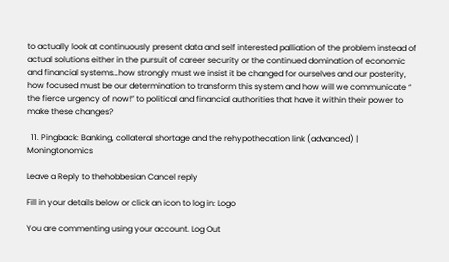to actually look at continuously present data and self interested palliation of the problem instead of actual solutions either in the pursuit of career security or the continued domination of economic and financial systems…how strongly must we insist it be changed for ourselves and our posterity, how focused must be our determination to transform this system and how will we communicate “ the fierce urgency of now!” to political and financial authorities that have it within their power to make these changes?

  11. Pingback: Banking, collateral shortage and the rehypothecation link (advanced) | Moningtonomics

Leave a Reply to thehobbesian Cancel reply

Fill in your details below or click an icon to log in: Logo

You are commenting using your account. Log Out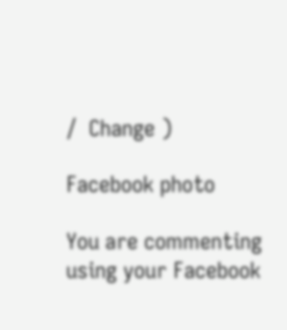/  Change )

Facebook photo

You are commenting using your Facebook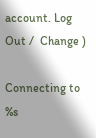account. Log Out /  Change )

Connecting to %s